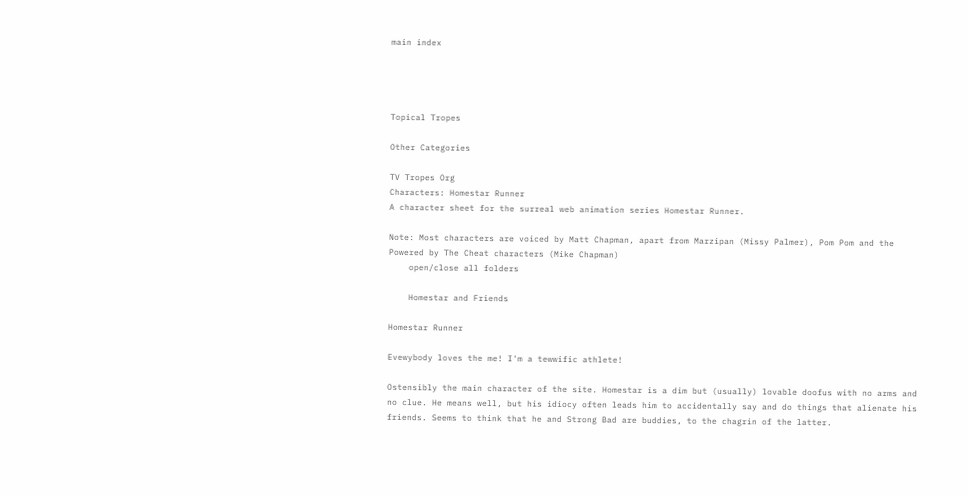main index




Topical Tropes

Other Categories

TV Tropes Org
Characters: Homestar Runner
A character sheet for the surreal web animation series Homestar Runner.

Note: Most characters are voiced by Matt Chapman, apart from Marzipan (Missy Palmer), Pom Pom and the Powered by The Cheat characters (Mike Chapman)
    open/close all folders

    Homestar and Friends

Homestar Runner

Evewybody loves the me! I'm a tewwific athlete!

Ostensibly the main character of the site. Homestar is a dim but (usually) lovable doofus with no arms and no clue. He means well, but his idiocy often leads him to accidentally say and do things that alienate his friends. Seems to think that he and Strong Bad are buddies, to the chagrin of the latter.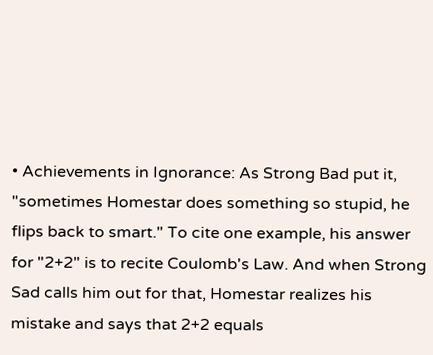• Achievements in Ignorance: As Strong Bad put it, "sometimes Homestar does something so stupid, he flips back to smart." To cite one example, his answer for "2+2" is to recite Coulomb's Law. And when Strong Sad calls him out for that, Homestar realizes his mistake and says that 2+2 equals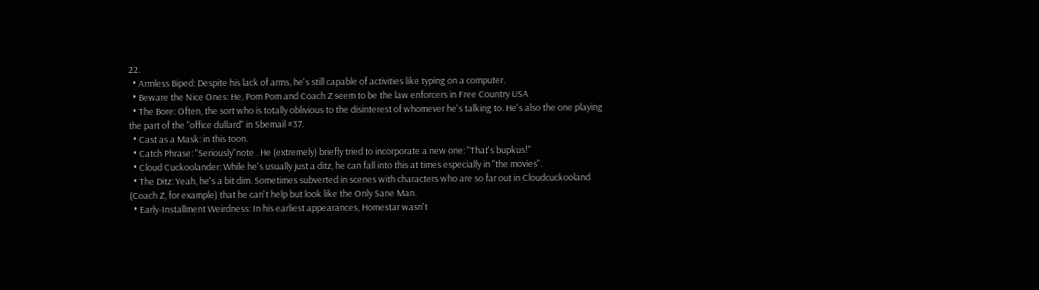22.
  • Armless Biped: Despite his lack of arms, he's still capable of activities like typing on a computer.
  • Beware the Nice Ones: He, Pom Pom and Coach Z seem to be the law enforcers in Free Country USA
  • The Bore: Often, the sort who is totally oblivious to the disinterest of whomever he's talking to. He's also the one playing the part of the "office dullard" in Sbemail #37.
  • Cast as a Mask: in this toon.
  • Catch Phrase: "Seriously"note . He (extremely) briefly tried to incorporate a new one: "That's bupkus!"
  • Cloud Cuckoolander: While he's usually just a ditz, he can fall into this at times especially in "the movies".
  • The Ditz: Yeah, he's a bit dim. Sometimes subverted in scenes with characters who are so far out in Cloudcuckooland (Coach Z, for example) that he can't help but look like the Only Sane Man.
  • Early-Installment Weirdness: In his earliest appearances, Homestar wasn't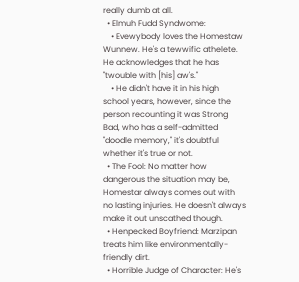really dumb at all.
  • Elmuh Fudd Syndwome:
    • Evewybody loves the Homestaw Wunnew. He's a tewwific athelete. He acknowledges that he has "twouble with [his] aw's."
    • He didn't have it in his high school years, however, since the person recounting it was Strong Bad, who has a self-admitted "doodle memory," it's doubtful whether it's true or not.
  • The Fool: No matter how dangerous the situation may be, Homestar always comes out with no lasting injuries. He doesn't always make it out unscathed though.
  • Henpecked Boyfriend: Marzipan treats him like environmentally-friendly dirt.
  • Horrible Judge of Character: He's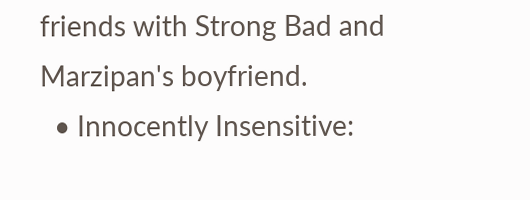friends with Strong Bad and Marzipan's boyfriend.
  • Innocently Insensitive: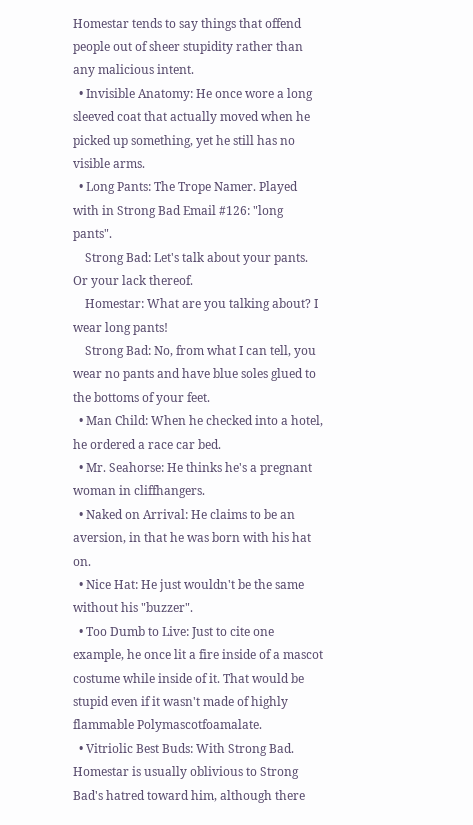Homestar tends to say things that offend people out of sheer stupidity rather than any malicious intent.
  • Invisible Anatomy: He once wore a long sleeved coat that actually moved when he picked up something, yet he still has no visible arms.
  • Long Pants: The Trope Namer. Played with in Strong Bad Email #126: "long pants".
    Strong Bad: Let's talk about your pants. Or your lack thereof.
    Homestar: What are you talking about? I wear long pants!
    Strong Bad: No, from what I can tell, you wear no pants and have blue soles glued to the bottoms of your feet.
  • Man Child: When he checked into a hotel, he ordered a race car bed.
  • Mr. Seahorse: He thinks he's a pregnant woman in cliffhangers.
  • Naked on Arrival: He claims to be an aversion, in that he was born with his hat on.
  • Nice Hat: He just wouldn't be the same without his "buzzer".
  • Too Dumb to Live: Just to cite one example, he once lit a fire inside of a mascot costume while inside of it. That would be stupid even if it wasn't made of highly flammable Polymascotfoamalate.
  • Vitriolic Best Buds: With Strong Bad. Homestar is usually oblivious to Strong Bad's hatred toward him, although there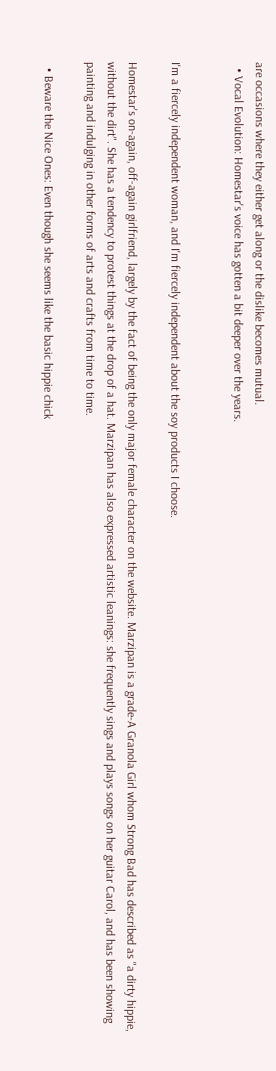are occasions where they either get along or the dislike becomes mutual.
  • Vocal Evolution: Homestar's voice has gotten a bit deeper over the years.


I'm a fiercely independent woman, and I'm fiercely independent about the soy products I choose.

Homestar's on-again, off-again girlfriend, largely by the fact of being the only major female character on the website. Marzipan is a grade-A Granola Girl whom Strong Bad has described as "a dirty hippie, without the dirt". She has a tendency to protest things at the drop of a hat. Marzipan has also expressed artistic leanings: she frequently sings and plays songs on her guitar Carol, and has been showing painting and indulging in other forms of arts and crafts from time to time.

  • Beware the Nice Ones: Even though she seems like the basic hippie chick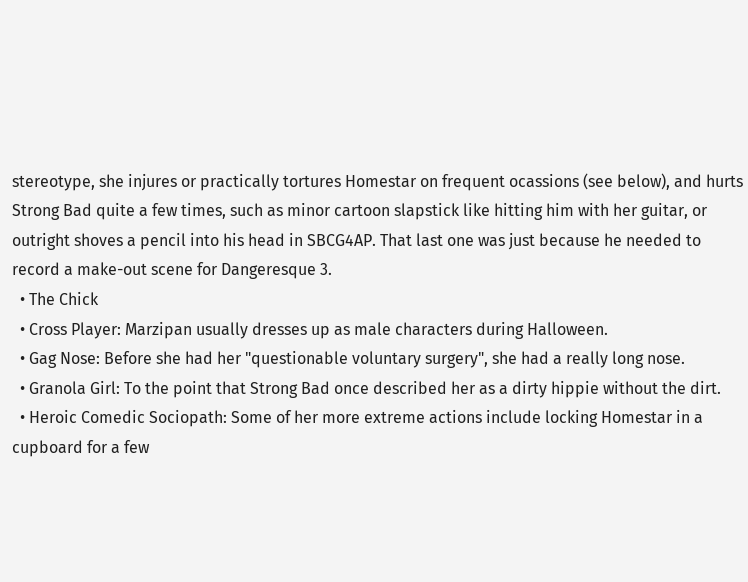stereotype, she injures or practically tortures Homestar on frequent ocassions (see below), and hurts Strong Bad quite a few times, such as minor cartoon slapstick like hitting him with her guitar, or outright shoves a pencil into his head in SBCG4AP. That last one was just because he needed to record a make-out scene for Dangeresque 3.
  • The Chick
  • Cross Player: Marzipan usually dresses up as male characters during Halloween.
  • Gag Nose: Before she had her "questionable voluntary surgery", she had a really long nose.
  • Granola Girl: To the point that Strong Bad once described her as a dirty hippie without the dirt.
  • Heroic Comedic Sociopath: Some of her more extreme actions include locking Homestar in a cupboard for a few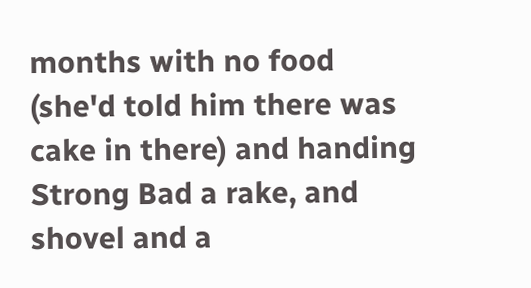months with no food (she'd told him there was cake in there) and handing Strong Bad a rake, and shovel and a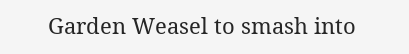Garden Weasel to smash into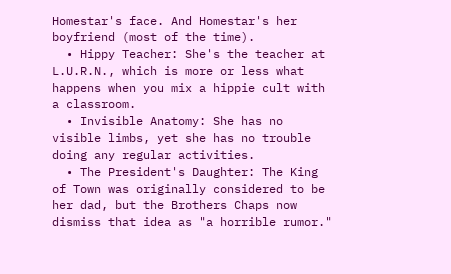Homestar's face. And Homestar's her boyfriend (most of the time).
  • Hippy Teacher: She's the teacher at L.U.R.N., which is more or less what happens when you mix a hippie cult with a classroom.
  • Invisible Anatomy: She has no visible limbs, yet she has no trouble doing any regular activities.
  • The President's Daughter: The King of Town was originally considered to be her dad, but the Brothers Chaps now dismiss that idea as "a horrible rumor."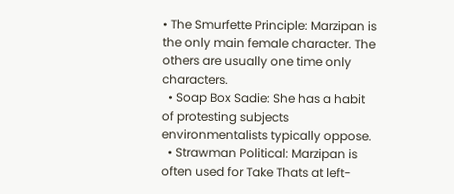• The Smurfette Principle: Marzipan is the only main female character. The others are usually one time only characters.
  • Soap Box Sadie: She has a habit of protesting subjects environmentalists typically oppose.
  • Strawman Political: Marzipan is often used for Take Thats at left-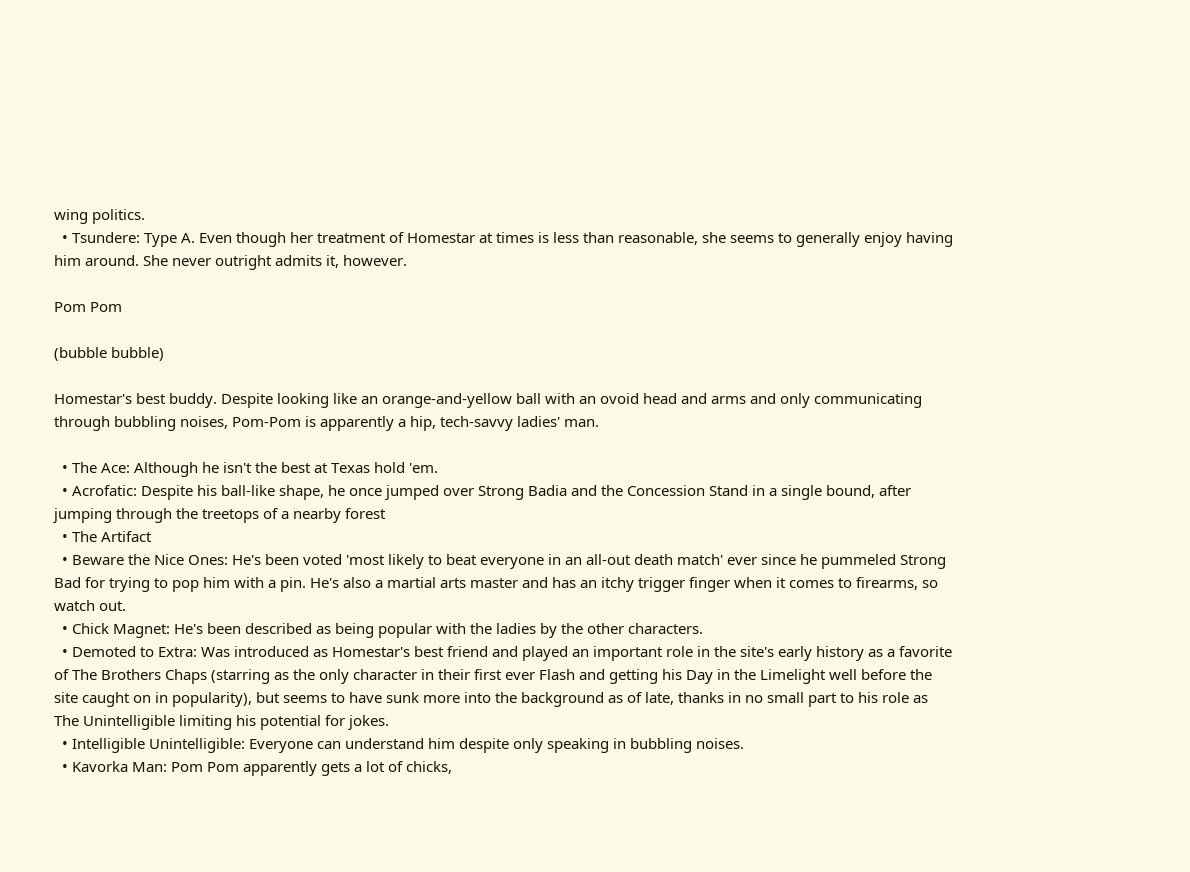wing politics.
  • Tsundere: Type A. Even though her treatment of Homestar at times is less than reasonable, she seems to generally enjoy having him around. She never outright admits it, however.

Pom Pom

(bubble bubble)

Homestar's best buddy. Despite looking like an orange-and-yellow ball with an ovoid head and arms and only communicating through bubbling noises, Pom-Pom is apparently a hip, tech-savvy ladies' man.

  • The Ace: Although he isn't the best at Texas hold 'em.
  • Acrofatic: Despite his ball-like shape, he once jumped over Strong Badia and the Concession Stand in a single bound, after jumping through the treetops of a nearby forest
  • The Artifact
  • Beware the Nice Ones: He's been voted 'most likely to beat everyone in an all-out death match' ever since he pummeled Strong Bad for trying to pop him with a pin. He's also a martial arts master and has an itchy trigger finger when it comes to firearms, so watch out.
  • Chick Magnet: He's been described as being popular with the ladies by the other characters.
  • Demoted to Extra: Was introduced as Homestar's best friend and played an important role in the site's early history as a favorite of The Brothers Chaps (starring as the only character in their first ever Flash and getting his Day in the Limelight well before the site caught on in popularity), but seems to have sunk more into the background as of late, thanks in no small part to his role as The Unintelligible limiting his potential for jokes.
  • Intelligible Unintelligible: Everyone can understand him despite only speaking in bubbling noises.
  • Kavorka Man: Pom Pom apparently gets a lot of chicks,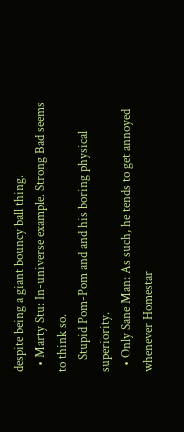despite being a giant bouncy ball thing.
  • Marty Stu: In-universe example. Strong Bad seems to think so.
    Stupid Pom-Pom and and his boring physical superiority.
  • Only Sane Man: As such, he tends to get annoyed whenever Homestar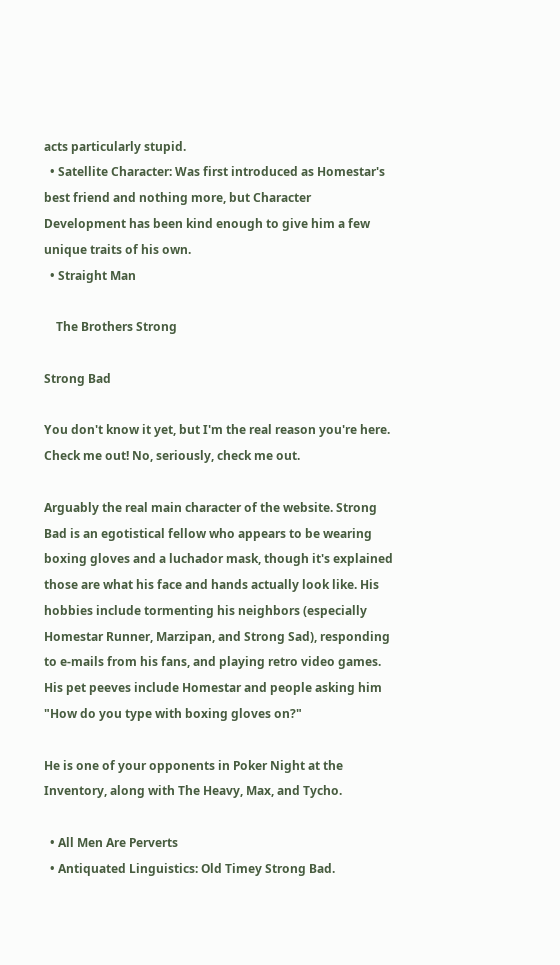acts particularly stupid.
  • Satellite Character: Was first introduced as Homestar's best friend and nothing more, but Character Development has been kind enough to give him a few unique traits of his own.
  • Straight Man

    The Brothers Strong

Strong Bad

You don't know it yet, but I'm the real reason you're here. Check me out! No, seriously, check me out.

Arguably the real main character of the website. Strong Bad is an egotistical fellow who appears to be wearing boxing gloves and a luchador mask, though it's explained those are what his face and hands actually look like. His hobbies include tormenting his neighbors (especially Homestar Runner, Marzipan, and Strong Sad), responding to e-mails from his fans, and playing retro video games. His pet peeves include Homestar and people asking him "How do you type with boxing gloves on?"

He is one of your opponents in Poker Night at the Inventory, along with The Heavy, Max, and Tycho.

  • All Men Are Perverts
  • Antiquated Linguistics: Old Timey Strong Bad.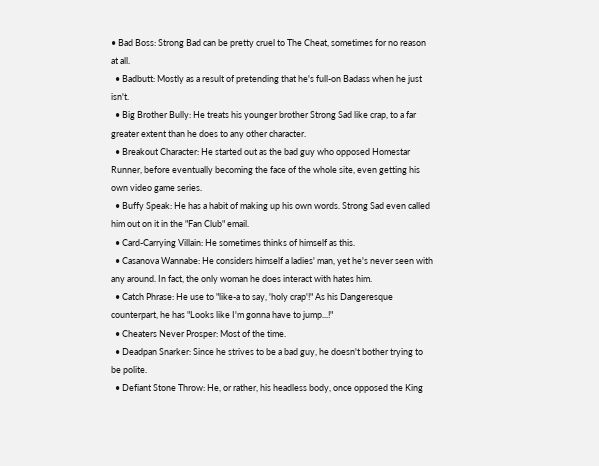• Bad Boss: Strong Bad can be pretty cruel to The Cheat, sometimes for no reason at all.
  • Badbutt: Mostly as a result of pretending that he's full-on Badass when he just isn't.
  • Big Brother Bully: He treats his younger brother Strong Sad like crap, to a far greater extent than he does to any other character.
  • Breakout Character: He started out as the bad guy who opposed Homestar Runner, before eventually becoming the face of the whole site, even getting his own video game series.
  • Buffy Speak: He has a habit of making up his own words. Strong Sad even called him out on it in the "Fan Club" email.
  • Card-Carrying Villain: He sometimes thinks of himself as this.
  • Casanova Wannabe: He considers himself a ladies' man, yet he's never seen with any around. In fact, the only woman he does interact with hates him.
  • Catch Phrase: He use to "like-a to say, 'holy crap'!" As his Dangeresque counterpart, he has "Looks like I'm gonna have to jump...!"
  • Cheaters Never Prosper: Most of the time.
  • Deadpan Snarker: Since he strives to be a bad guy, he doesn't bother trying to be polite.
  • Defiant Stone Throw: He, or rather, his headless body, once opposed the King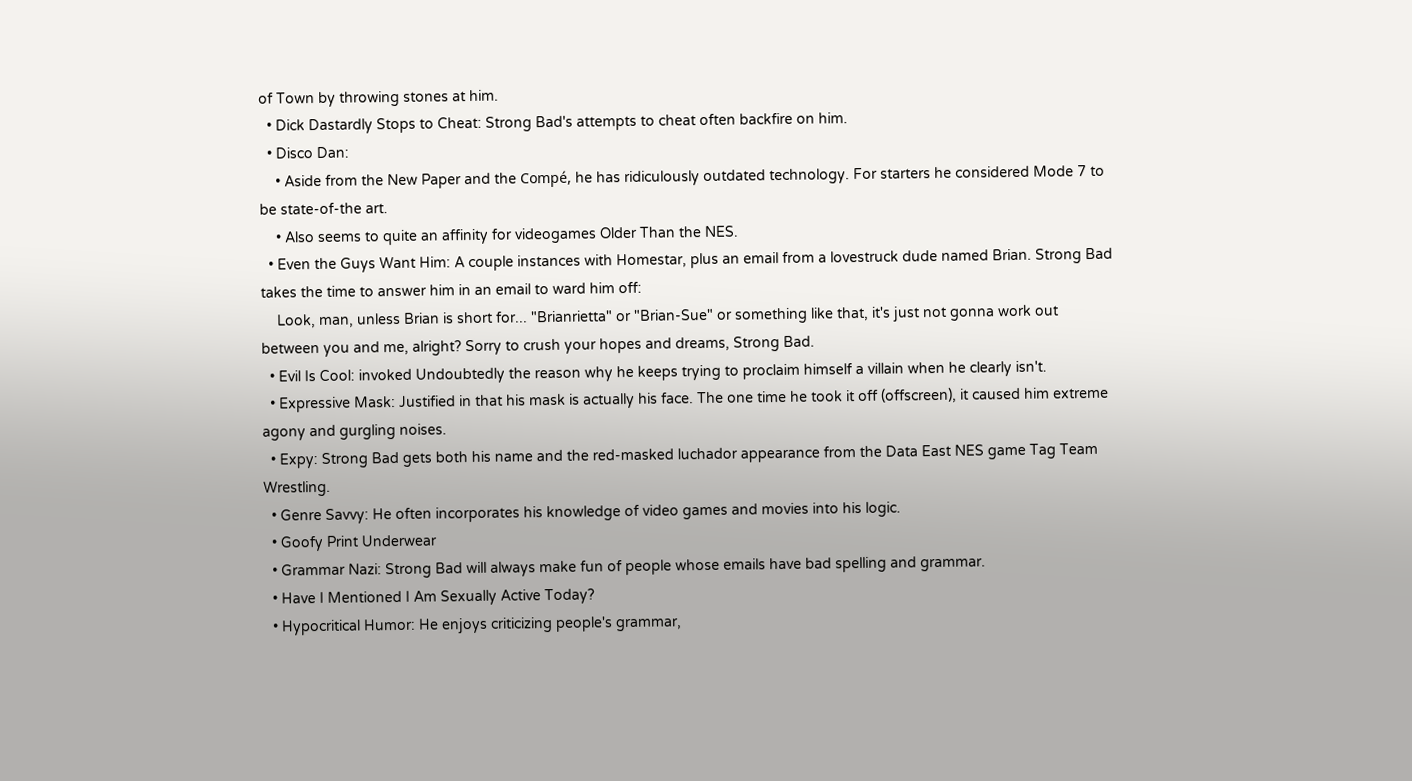of Town by throwing stones at him.
  • Dick Dastardly Stops to Cheat: Strong Bad's attempts to cheat often backfire on him.
  • Disco Dan:
    • Aside from the New Paper and the Compé, he has ridiculously outdated technology. For starters he considered Mode 7 to be state-of-the art.
    • Also seems to quite an affinity for videogames Older Than the NES.
  • Even the Guys Want Him: A couple instances with Homestar, plus an email from a lovestruck dude named Brian. Strong Bad takes the time to answer him in an email to ward him off:
    Look, man, unless Brian is short for... "Brianrietta" or "Brian-Sue" or something like that, it's just not gonna work out between you and me, alright? Sorry to crush your hopes and dreams, Strong Bad.
  • Evil Is Cool: invoked Undoubtedly the reason why he keeps trying to proclaim himself a villain when he clearly isn't.
  • Expressive Mask: Justified in that his mask is actually his face. The one time he took it off (offscreen), it caused him extreme agony and gurgling noises.
  • Expy: Strong Bad gets both his name and the red-masked luchador appearance from the Data East NES game Tag Team Wrestling.
  • Genre Savvy: He often incorporates his knowledge of video games and movies into his logic.
  • Goofy Print Underwear
  • Grammar Nazi: Strong Bad will always make fun of people whose emails have bad spelling and grammar.
  • Have I Mentioned I Am Sexually Active Today?
  • Hypocritical Humor: He enjoys criticizing people's grammar,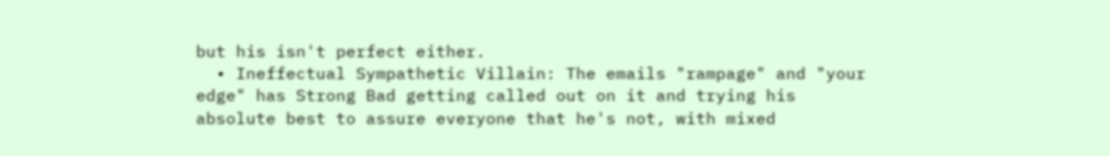but his isn't perfect either.
  • Ineffectual Sympathetic Villain: The emails "rampage" and "your edge" has Strong Bad getting called out on it and trying his absolute best to assure everyone that he's not, with mixed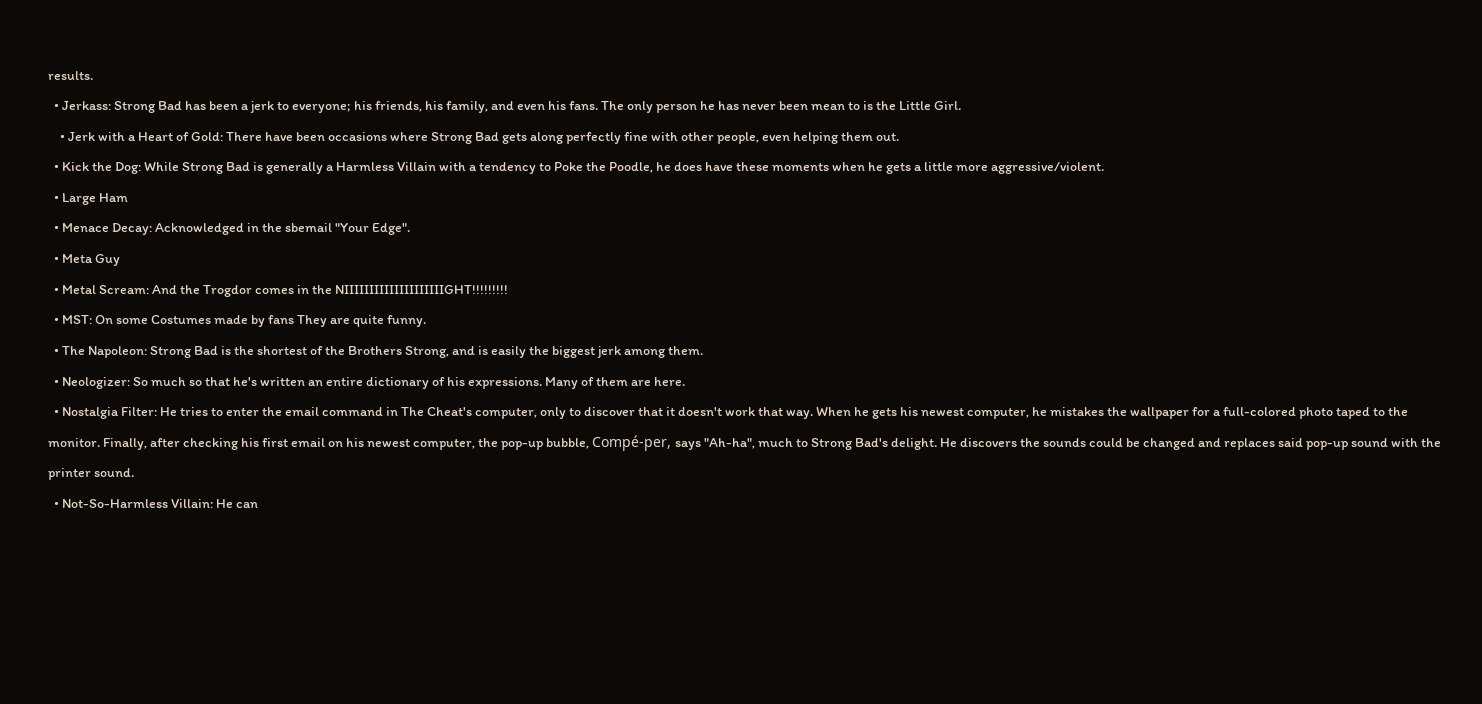results.
  • Jerkass: Strong Bad has been a jerk to everyone; his friends, his family, and even his fans. The only person he has never been mean to is the Little Girl.
    • Jerk with a Heart of Gold: There have been occasions where Strong Bad gets along perfectly fine with other people, even helping them out.
  • Kick the Dog: While Strong Bad is generally a Harmless Villain with a tendency to Poke the Poodle, he does have these moments when he gets a little more aggressive/violent.
  • Large Ham
  • Menace Decay: Acknowledged in the sbemail "Your Edge".
  • Meta Guy
  • Metal Scream: And the Trogdor comes in the NIIIIIIIIIIIIIIIIIIIIGHT!!!!!!!!!
  • MST: On some Costumes made by fans They are quite funny.
  • The Napoleon: Strong Bad is the shortest of the Brothers Strong, and is easily the biggest jerk among them.
  • Neologizer: So much so that he's written an entire dictionary of his expressions. Many of them are here.
  • Nostalgia Filter: He tries to enter the email command in The Cheat's computer, only to discover that it doesn't work that way. When he gets his newest computer, he mistakes the wallpaper for a full-colored photo taped to the monitor. Finally, after checking his first email on his newest computer, the pop-up bubble, Compé-per, says "Ah-ha", much to Strong Bad's delight. He discovers the sounds could be changed and replaces said pop-up sound with the printer sound.
  • Not-So-Harmless Villain: He can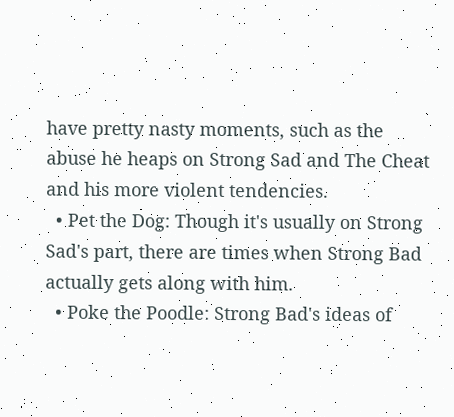have pretty nasty moments, such as the abuse he heaps on Strong Sad and The Cheat and his more violent tendencies.
  • Pet the Dog: Though it's usually on Strong Sad's part, there are times when Strong Bad actually gets along with him.
  • Poke the Poodle: Strong Bad's ideas of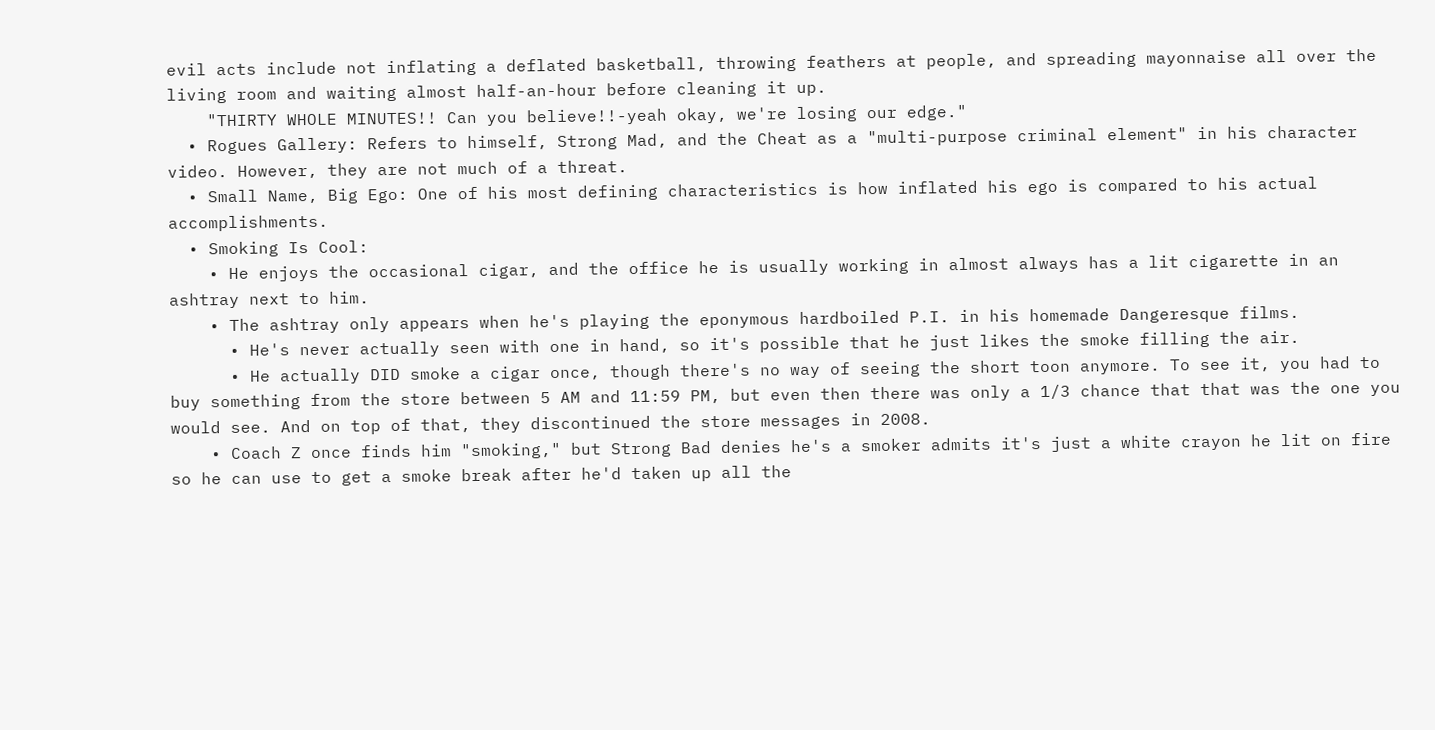evil acts include not inflating a deflated basketball, throwing feathers at people, and spreading mayonnaise all over the living room and waiting almost half-an-hour before cleaning it up.
    "THIRTY WHOLE MINUTES!! Can you believe!!-yeah okay, we're losing our edge."
  • Rogues Gallery: Refers to himself, Strong Mad, and the Cheat as a "multi-purpose criminal element" in his character video. However, they are not much of a threat.
  • Small Name, Big Ego: One of his most defining characteristics is how inflated his ego is compared to his actual accomplishments.
  • Smoking Is Cool:
    • He enjoys the occasional cigar, and the office he is usually working in almost always has a lit cigarette in an ashtray next to him.
    • The ashtray only appears when he's playing the eponymous hardboiled P.I. in his homemade Dangeresque films.
      • He's never actually seen with one in hand, so it's possible that he just likes the smoke filling the air.
      • He actually DID smoke a cigar once, though there's no way of seeing the short toon anymore. To see it, you had to buy something from the store between 5 AM and 11:59 PM, but even then there was only a 1/3 chance that that was the one you would see. And on top of that, they discontinued the store messages in 2008.
    • Coach Z once finds him "smoking," but Strong Bad denies he's a smoker admits it's just a white crayon he lit on fire so he can use to get a smoke break after he'd taken up all the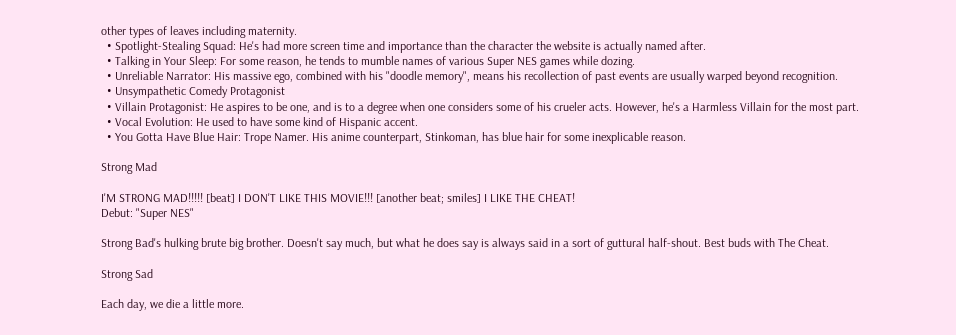other types of leaves including maternity.
  • Spotlight-Stealing Squad: He's had more screen time and importance than the character the website is actually named after.
  • Talking in Your Sleep: For some reason, he tends to mumble names of various Super NES games while dozing.
  • Unreliable Narrator: His massive ego, combined with his "doodle memory", means his recollection of past events are usually warped beyond recognition.
  • Unsympathetic Comedy Protagonist
  • Villain Protagonist: He aspires to be one, and is to a degree when one considers some of his crueler acts. However, he's a Harmless Villain for the most part.
  • Vocal Evolution: He used to have some kind of Hispanic accent.
  • You Gotta Have Blue Hair: Trope Namer. His anime counterpart, Stinkoman, has blue hair for some inexplicable reason.

Strong Mad

I'M STRONG MAD!!!!! [beat] I DON'T LIKE THIS MOVIE!!! [another beat; smiles] I LIKE THE CHEAT!
Debut: "Super NES"

Strong Bad's hulking brute big brother. Doesn't say much, but what he does say is always said in a sort of guttural half-shout. Best buds with The Cheat.

Strong Sad

Each day, we die a little more.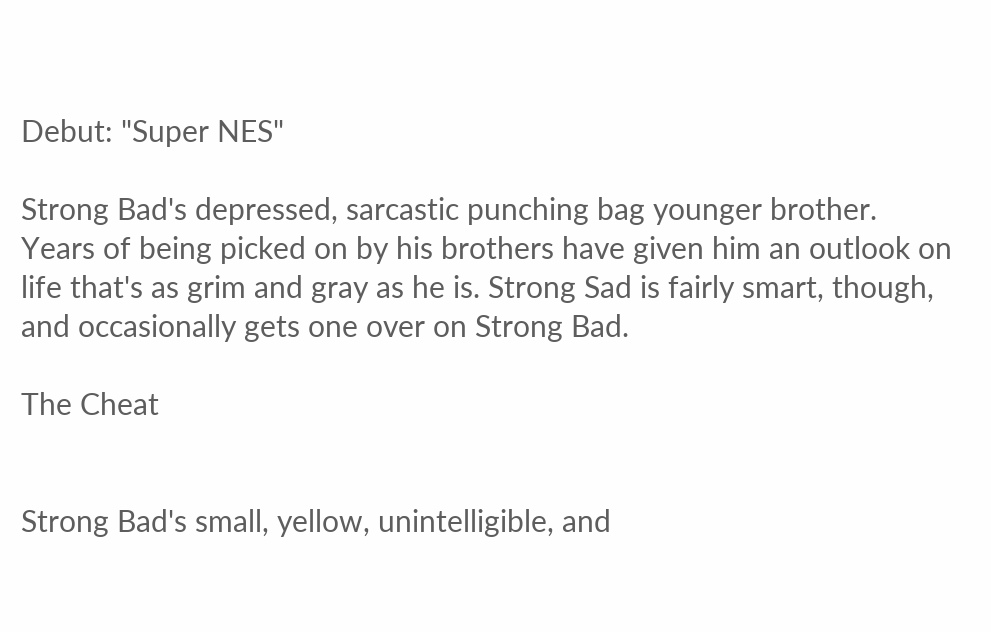Debut: "Super NES"

Strong Bad's depressed, sarcastic punching bag younger brother. Years of being picked on by his brothers have given him an outlook on life that's as grim and gray as he is. Strong Sad is fairly smart, though, and occasionally gets one over on Strong Bad.

The Cheat


Strong Bad's small, yellow, unintelligible, and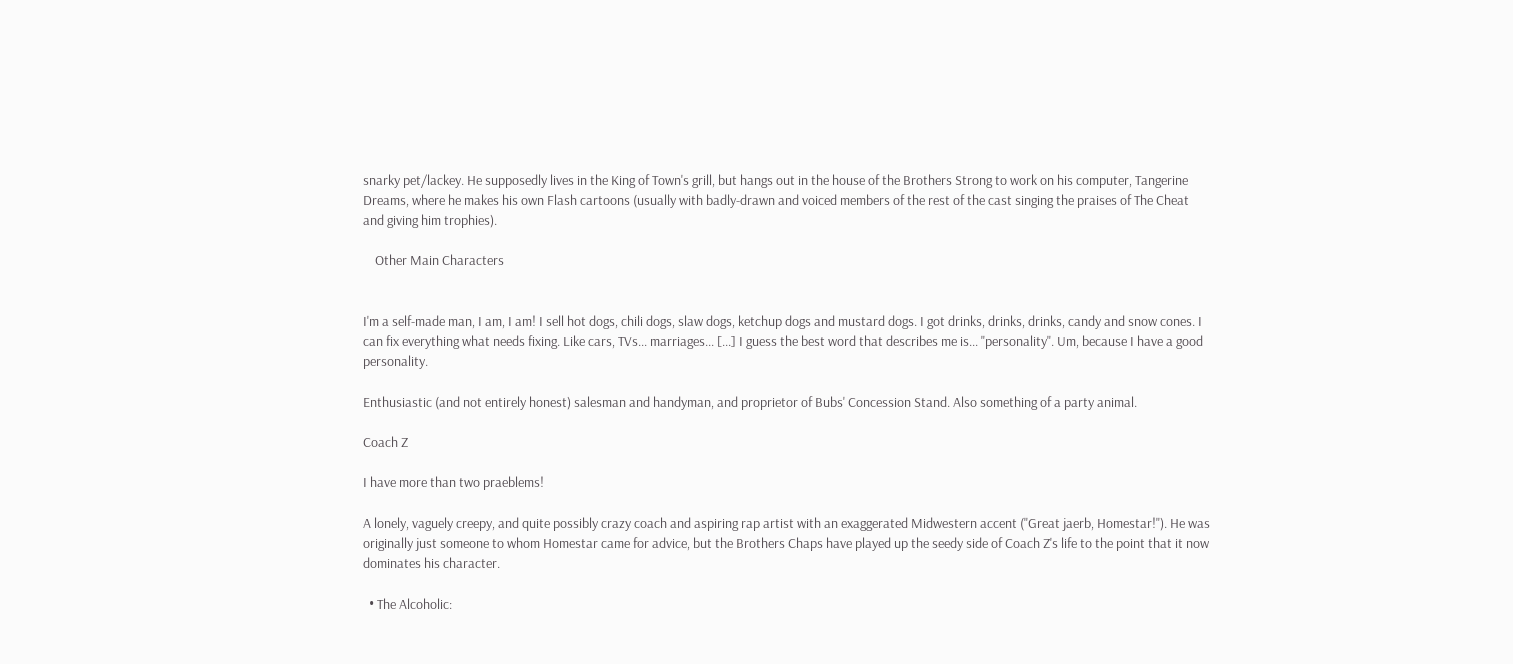snarky pet/lackey. He supposedly lives in the King of Town's grill, but hangs out in the house of the Brothers Strong to work on his computer, Tangerine Dreams, where he makes his own Flash cartoons (usually with badly-drawn and voiced members of the rest of the cast singing the praises of The Cheat and giving him trophies).

    Other Main Characters


I'm a self-made man, I am, I am! I sell hot dogs, chili dogs, slaw dogs, ketchup dogs and mustard dogs. I got drinks, drinks, drinks, candy and snow cones. I can fix everything what needs fixing. Like cars, TVs... marriages... [...] I guess the best word that describes me is... "personality". Um, because I have a good personality.

Enthusiastic (and not entirely honest) salesman and handyman, and proprietor of Bubs' Concession Stand. Also something of a party animal.

Coach Z

I have more than two praeblems!

A lonely, vaguely creepy, and quite possibly crazy coach and aspiring rap artist with an exaggerated Midwestern accent ("Great jaerb, Homestar!"). He was originally just someone to whom Homestar came for advice, but the Brothers Chaps have played up the seedy side of Coach Z's life to the point that it now dominates his character.

  • The Alcoholic: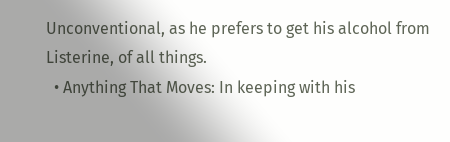Unconventional, as he prefers to get his alcohol from Listerine, of all things.
  • Anything That Moves: In keeping with his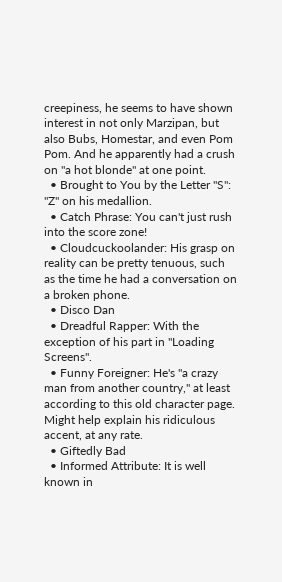creepiness, he seems to have shown interest in not only Marzipan, but also Bubs, Homestar, and even Pom Pom. And he apparently had a crush on "a hot blonde" at one point.
  • Brought to You by the Letter "S": "Z" on his medallion.
  • Catch Phrase: You can't just rush into the score zone!
  • Cloudcuckoolander: His grasp on reality can be pretty tenuous, such as the time he had a conversation on a broken phone.
  • Disco Dan
  • Dreadful Rapper: With the exception of his part in "Loading Screens".
  • Funny Foreigner: He's "a crazy man from another country," at least according to this old character page. Might help explain his ridiculous accent, at any rate.
  • Giftedly Bad
  • Informed Attribute: It is well known in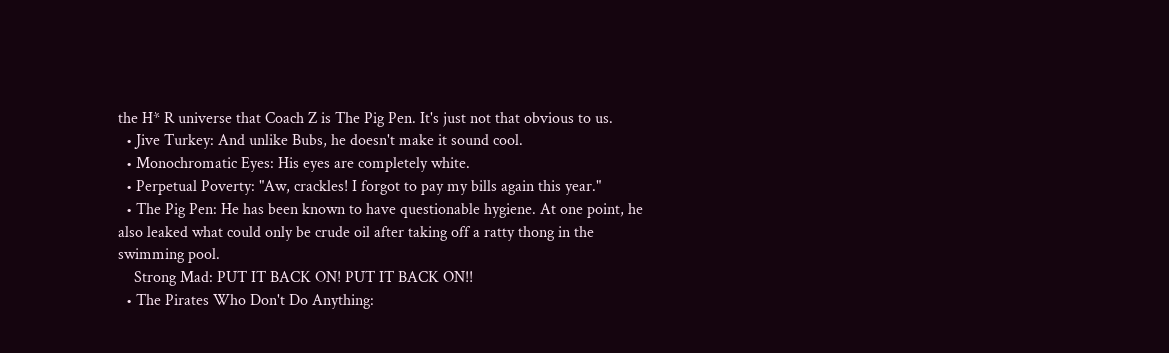the H* R universe that Coach Z is The Pig Pen. It's just not that obvious to us.
  • Jive Turkey: And unlike Bubs, he doesn't make it sound cool.
  • Monochromatic Eyes: His eyes are completely white.
  • Perpetual Poverty: "Aw, crackles! I forgot to pay my bills again this year."
  • The Pig Pen: He has been known to have questionable hygiene. At one point, he also leaked what could only be crude oil after taking off a ratty thong in the swimming pool.
    Strong Mad: PUT IT BACK ON! PUT IT BACK ON!!
  • The Pirates Who Don't Do Anything: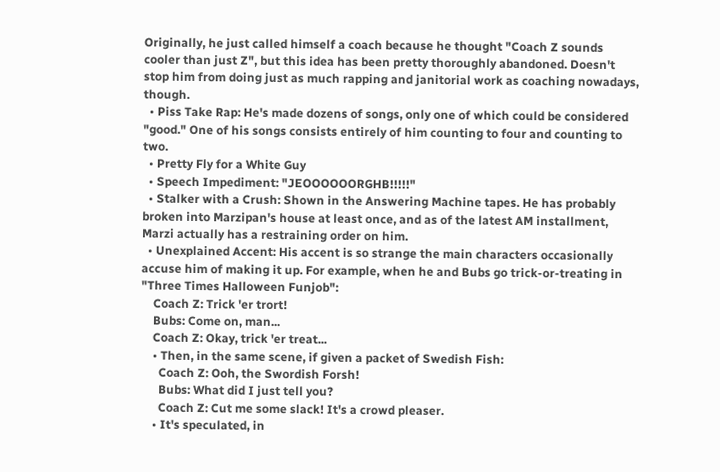Originally, he just called himself a coach because he thought "Coach Z sounds cooler than just Z", but this idea has been pretty thoroughly abandoned. Doesn't stop him from doing just as much rapping and janitorial work as coaching nowadays, though.
  • Piss Take Rap: He's made dozens of songs, only one of which could be considered "good." One of his songs consists entirely of him counting to four and counting to two.
  • Pretty Fly for a White Guy
  • Speech Impediment: "JEOOOOOORGHB!!!!!"
  • Stalker with a Crush: Shown in the Answering Machine tapes. He has probably broken into Marzipan's house at least once, and as of the latest AM installment, Marzi actually has a restraining order on him.
  • Unexplained Accent: His accent is so strange the main characters occasionally accuse him of making it up. For example, when he and Bubs go trick-or-treating in "Three Times Halloween Funjob":
    Coach Z: Trick 'er trort!
    Bubs: Come on, man...
    Coach Z: Okay, trick 'er treat...
    • Then, in the same scene, if given a packet of Swedish Fish:
      Coach Z: Ooh, the Swordish Forsh!
      Bubs: What did I just tell you?
      Coach Z: Cut me some slack! It's a crowd pleaser.
    • It's speculated, in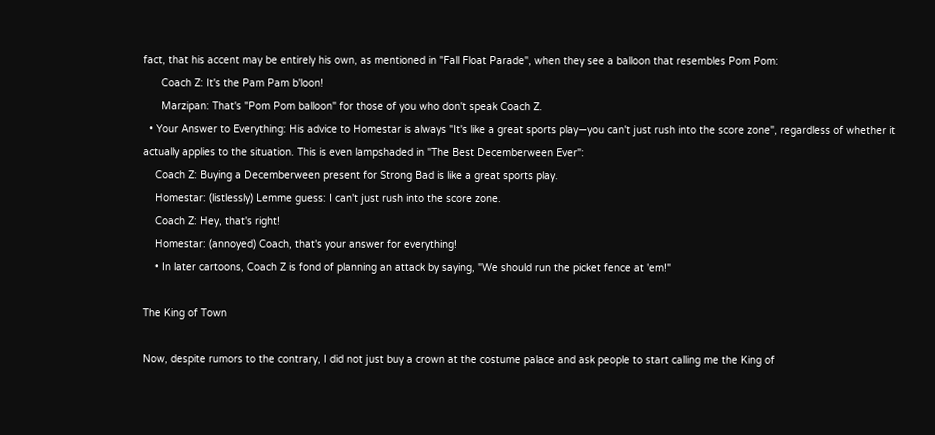fact, that his accent may be entirely his own, as mentioned in "Fall Float Parade", when they see a balloon that resembles Pom Pom:
      Coach Z: It's the Pam Pam b'loon!
      Marzipan: That's "Pom Pom balloon" for those of you who don't speak Coach Z.
  • Your Answer to Everything: His advice to Homestar is always "It's like a great sports play—you can't just rush into the score zone", regardless of whether it actually applies to the situation. This is even lampshaded in "The Best Decemberween Ever":
    Coach Z: Buying a Decemberween present for Strong Bad is like a great sports play.
    Homestar: (listlessly) Lemme guess: I can't just rush into the score zone.
    Coach Z: Hey, that's right!
    Homestar: (annoyed) Coach, that's your answer for everything!
    • In later cartoons, Coach Z is fond of planning an attack by saying, "We should run the picket fence at 'em!"

The King of Town

Now, despite rumors to the contrary, I did not just buy a crown at the costume palace and ask people to start calling me the King of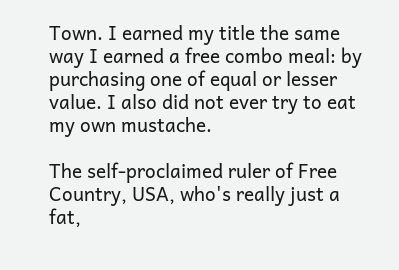Town. I earned my title the same way I earned a free combo meal: by purchasing one of equal or lesser value. I also did not ever try to eat my own mustache.

The self-proclaimed ruler of Free Country, USA, who's really just a fat,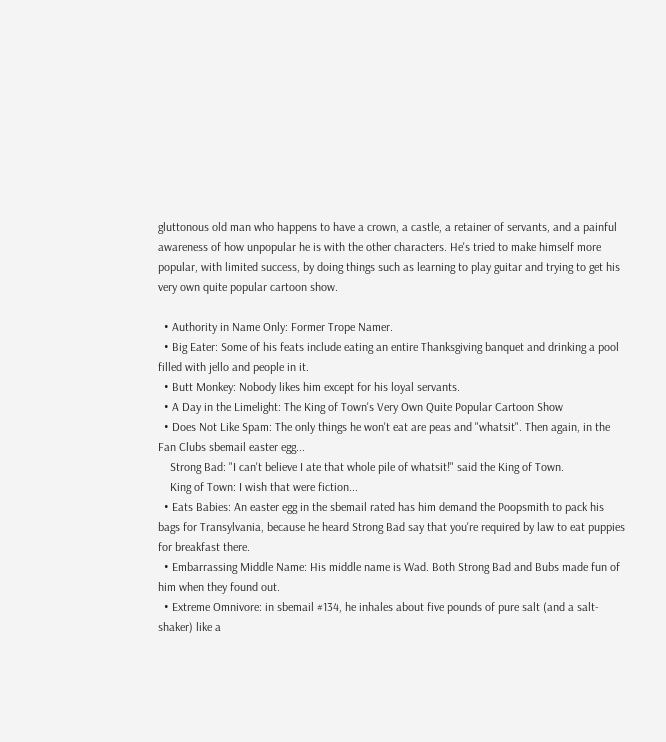gluttonous old man who happens to have a crown, a castle, a retainer of servants, and a painful awareness of how unpopular he is with the other characters. He's tried to make himself more popular, with limited success, by doing things such as learning to play guitar and trying to get his very own quite popular cartoon show.

  • Authority in Name Only: Former Trope Namer.
  • Big Eater: Some of his feats include eating an entire Thanksgiving banquet and drinking a pool filled with jello and people in it.
  • Butt Monkey: Nobody likes him except for his loyal servants.
  • A Day in the Limelight: The King of Town's Very Own Quite Popular Cartoon Show
  • Does Not Like Spam: The only things he won't eat are peas and "whatsit". Then again, in the Fan Clubs sbemail easter egg...
    Strong Bad: "I can't believe I ate that whole pile of whatsit!" said the King of Town.
    King of Town: I wish that were fiction...
  • Eats Babies: An easter egg in the sbemail rated has him demand the Poopsmith to pack his bags for Transylvania, because he heard Strong Bad say that you're required by law to eat puppies for breakfast there.
  • Embarrassing Middle Name: His middle name is Wad. Both Strong Bad and Bubs made fun of him when they found out.
  • Extreme Omnivore: in sbemail #134, he inhales about five pounds of pure salt (and a salt-shaker) like a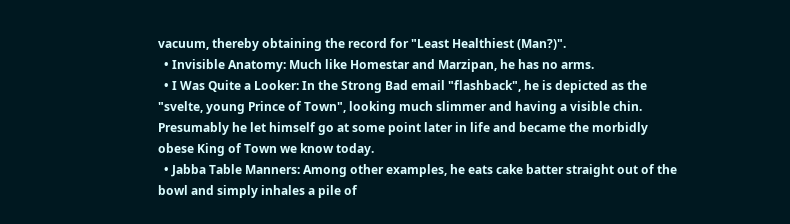vacuum, thereby obtaining the record for "Least Healthiest (Man?)".
  • Invisible Anatomy: Much like Homestar and Marzipan, he has no arms.
  • I Was Quite a Looker: In the Strong Bad email "flashback", he is depicted as the "svelte, young Prince of Town", looking much slimmer and having a visible chin. Presumably he let himself go at some point later in life and became the morbidly obese King of Town we know today.
  • Jabba Table Manners: Among other examples, he eats cake batter straight out of the bowl and simply inhales a pile of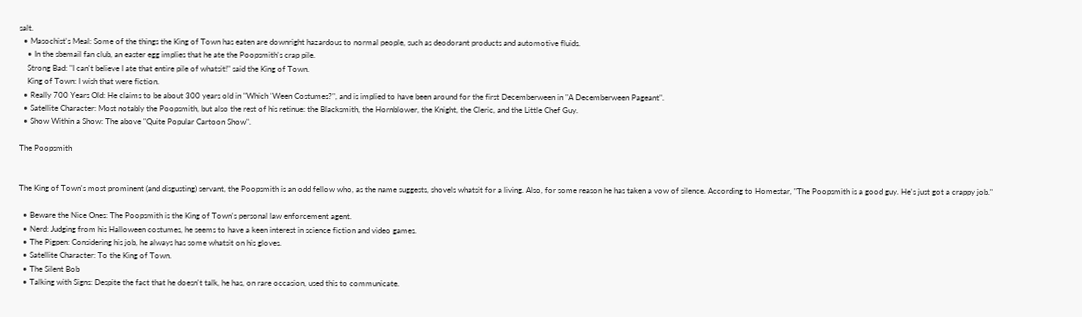salt.
  • Masochist's Meal: Some of the things the King of Town has eaten are downright hazardous to normal people, such as deodorant products and automotive fluids.
    • In the sbemail fan club, an easter egg implies that he ate the Poopsmith's crap pile.
    Strong Bad: "I can't believe I ate that entire pile of whatsit!" said the King of Town.
    King of Town: I wish that were fiction.
  • Really 700 Years Old: He claims to be about 300 years old in "Which 'Ween Costumes?", and is implied to have been around for the first Decemberween in "A Decemberween Pageant".
  • Satellite Character: Most notably the Poopsmith, but also the rest of his retinue: the Blacksmith, the Hornblower, the Knight, the Cleric, and the Little Chef Guy.
  • Show Within a Show: The above "Quite Popular Cartoon Show".

The Poopsmith


The King of Town's most prominent (and disgusting) servant, the Poopsmith is an odd fellow who, as the name suggests, shovels whatsit for a living. Also, for some reason he has taken a vow of silence. According to Homestar, "The Poopsmith is a good guy. He's just got a crappy job."

  • Beware the Nice Ones: The Poopsmith is the King of Town's personal law enforcement agent.
  • Nerd: Judging from his Halloween costumes, he seems to have a keen interest in science fiction and video games.
  • The Pigpen: Considering his job, he always has some whatsit on his gloves.
  • Satellite Character: To the King of Town.
  • The Silent Bob
  • Talking with Signs: Despite the fact that he doesn't talk, he has, on rare occasion, used this to communicate.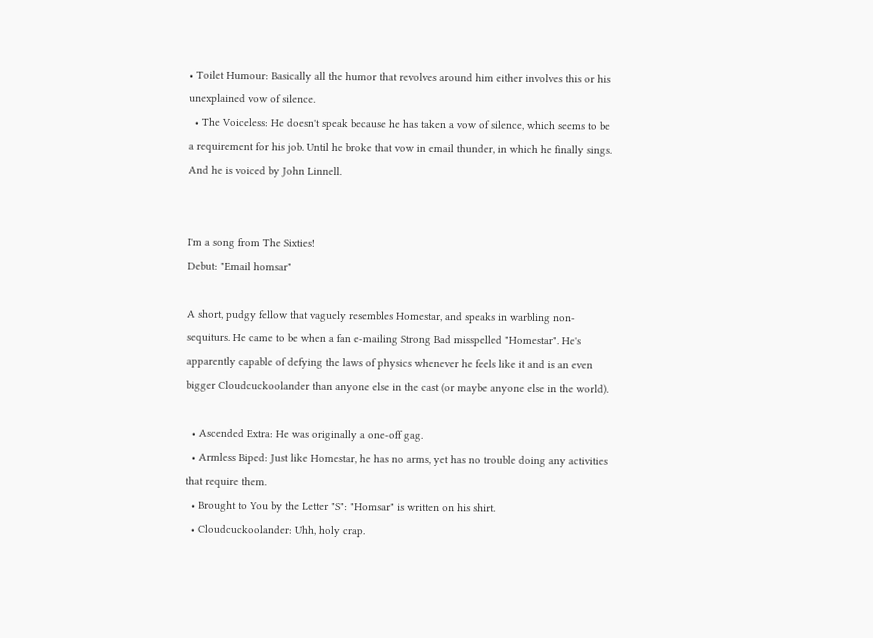• Toilet Humour: Basically all the humor that revolves around him either involves this or his unexplained vow of silence.
  • The Voiceless: He doesn't speak because he has taken a vow of silence, which seems to be a requirement for his job. Until he broke that vow in email thunder, in which he finally sings. And he is voiced by John Linnell.


I'm a song from The Sixties!
Debut: "Email homsar"

A short, pudgy fellow that vaguely resembles Homestar, and speaks in warbling non-sequiturs. He came to be when a fan e-mailing Strong Bad misspelled "Homestar". He's apparently capable of defying the laws of physics whenever he feels like it and is an even bigger Cloudcuckoolander than anyone else in the cast (or maybe anyone else in the world).

  • Ascended Extra: He was originally a one-off gag.
  • Armless Biped: Just like Homestar, he has no arms, yet has no trouble doing any activities that require them.
  • Brought to You by the Letter "S": "Homsar" is written on his shirt.
  • Cloudcuckoolander: Uhh, holy crap.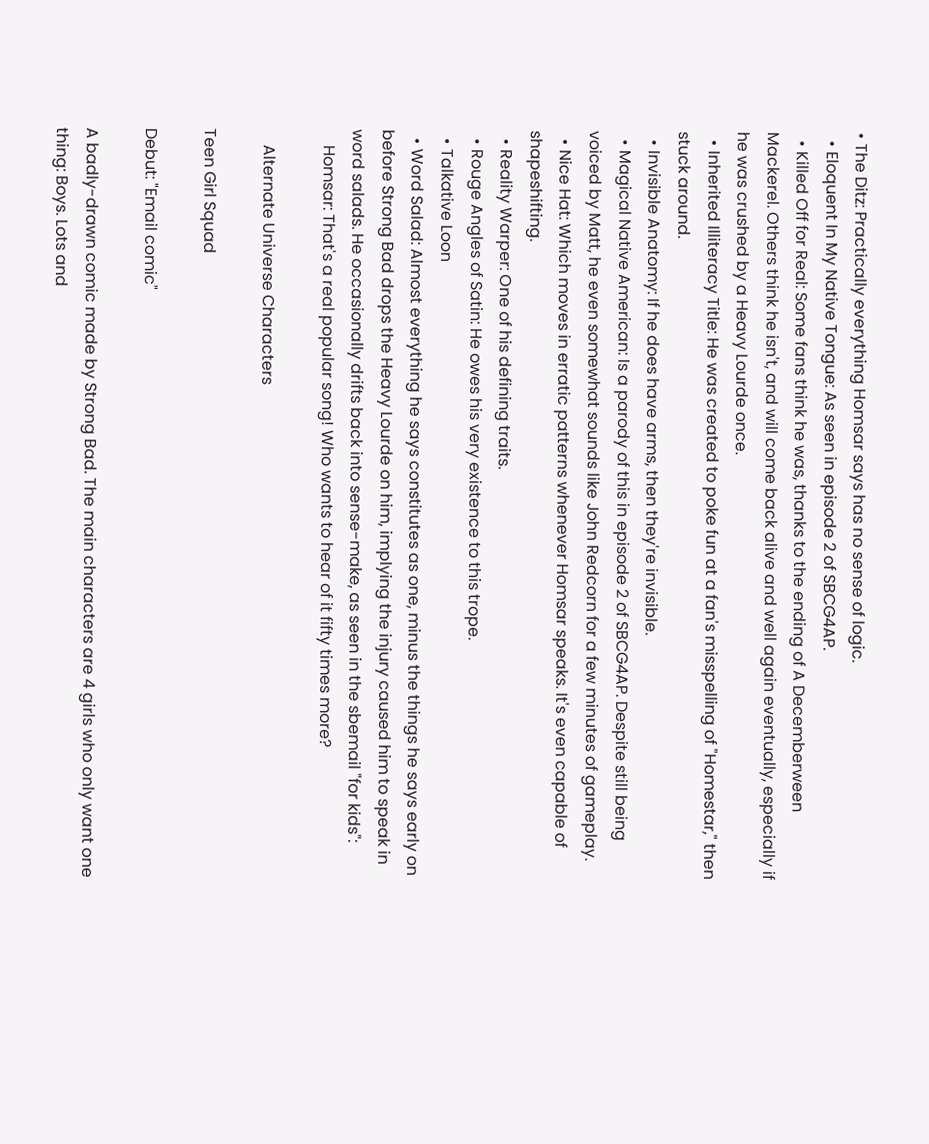• The Ditz: Practically everything Homsar says has no sense of logic.
  • Eloquent In My Native Tongue: As seen in episode 2 of SBCG4AP.
  • Killed Off for Real: Some fans think he was, thanks to the ending of A Decemberween Mackerel. Others think he isn't, and will come back alive and well again eventually, especially if he was crushed by a Heavy Lourde once.
  • Inherited Illiteracy Title: He was created to poke fun at a fan's misspelling of "Homestar," then stuck around.
  • Invisible Anatomy: If he does have arms, then they're invisible.
  • Magical Native American: Is a parody of this in episode 2 of SBCG4AP. Despite still being voiced by Matt, he even somewhat sounds like John Redcorn for a few minutes of gameplay.
  • Nice Hat: Which moves in erratic patterns whenever Homsar speaks. It's even capable of shapeshifting.
  • Reality Warper: One of his defining traits.
  • Rouge Angles of Satin: He owes his very existence to this trope.
  • Talkative Loon
  • Word Salad: Almost everything he says constitutes as one, minus the things he says early on before Strong Bad drops the Heavy Lourde on him, implying the injury caused him to speak in word salads. He occasionally drifts back into sense-make, as seen in the sbemail "for kids":
    Homsar: That's a real popular song! Who wants to hear of it fifty times more?

    Alternate Universe Characters

Teen Girl Squad

Debut: "Email comic"

A badly-drawn comic made by Strong Bad. The main characters are 4 girls who only want one thing: Boys. Lots and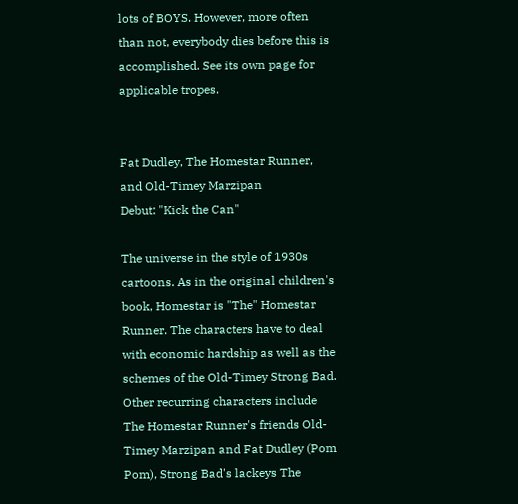lots of BOYS. However, more often than not, everybody dies before this is accomplished. See its own page for applicable tropes.


Fat Dudley, The Homestar Runner, and Old-Timey Marzipan
Debut: "Kick the Can"

The universe in the style of 1930s cartoons. As in the original children's book, Homestar is "The" Homestar Runner. The characters have to deal with economic hardship as well as the schemes of the Old-Timey Strong Bad. Other recurring characters include The Homestar Runner's friends Old-Timey Marzipan and Fat Dudley (Pom Pom), Strong Bad's lackeys The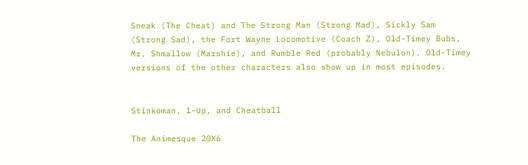Sneak (The Cheat) and The Strong Man (Strong Mad), Sickly Sam (Strong Sad), the Fort Wayne Locomotive (Coach Z), Old-Timey Bubs, Mr. Shmallow (Marshie), and Rumble Red (probably Nebulon). Old-Timey versions of the other characters also show up in most episodes.


Stinkoman, 1-Up, and Cheatball

The Animesque 20X6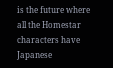is the future where all the Homestar characters have Japanese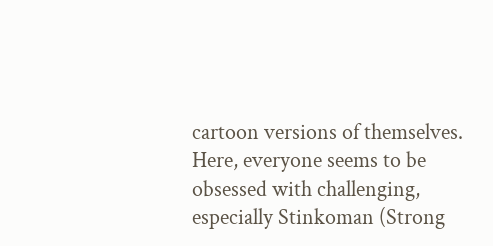cartoon versions of themselves. Here, everyone seems to be obsessed with challenging, especially Stinkoman (Strong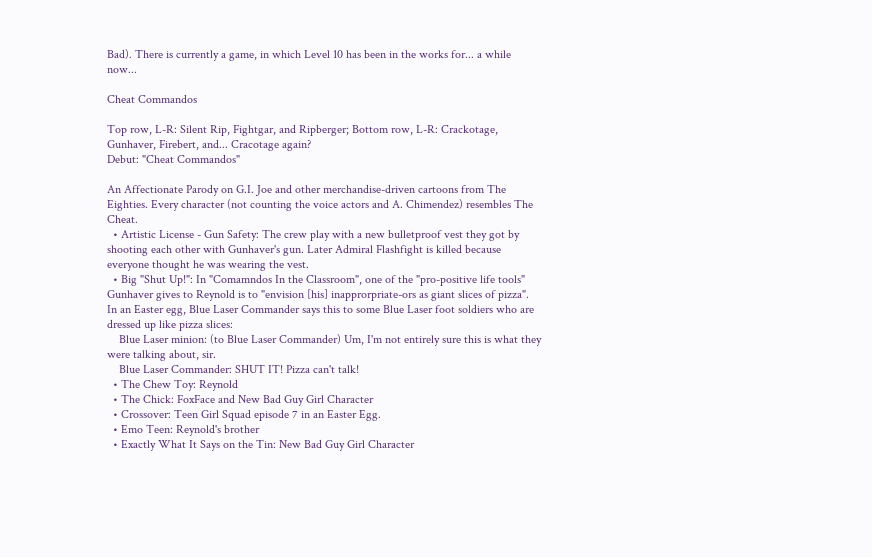Bad). There is currently a game, in which Level 10 has been in the works for... a while now...

Cheat Commandos

Top row, L-R: Silent Rip, Fightgar, and Ripberger; Bottom row, L-R: Crackotage, Gunhaver, Firebert, and... Cracotage again?
Debut: "Cheat Commandos"

An Affectionate Parody on G.I. Joe and other merchandise-driven cartoons from The Eighties. Every character (not counting the voice actors and A. Chimendez) resembles The Cheat.
  • Artistic License - Gun Safety: The crew play with a new bulletproof vest they got by shooting each other with Gunhaver's gun. Later Admiral Flashfight is killed because everyone thought he was wearing the vest.
  • Big "Shut Up!": In "Comamndos In the Classroom", one of the "pro-positive life tools" Gunhaver gives to Reynold is to "envision [his] inapprorpriate-ors as giant slices of pizza". In an Easter egg, Blue Laser Commander says this to some Blue Laser foot soldiers who are dressed up like pizza slices:
    Blue Laser minion: (to Blue Laser Commander) Um, I'm not entirely sure this is what they were talking about, sir.
    Blue Laser Commander: SHUT IT! Pizza can't talk!
  • The Chew Toy: Reynold
  • The Chick: FoxFace and New Bad Guy Girl Character
  • Crossover: Teen Girl Squad episode 7 in an Easter Egg.
  • Emo Teen: Reynold's brother
  • Exactly What It Says on the Tin: New Bad Guy Girl Character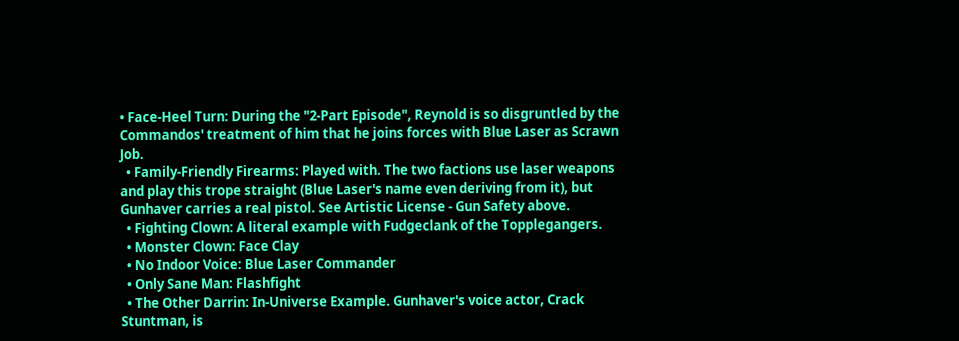• Face-Heel Turn: During the "2-Part Episode", Reynold is so disgruntled by the Commandos' treatment of him that he joins forces with Blue Laser as Scrawn Job.
  • Family-Friendly Firearms: Played with. The two factions use laser weapons and play this trope straight (Blue Laser's name even deriving from it), but Gunhaver carries a real pistol. See Artistic License - Gun Safety above.
  • Fighting Clown: A literal example with Fudgeclank of the Topplegangers.
  • Monster Clown: Face Clay
  • No Indoor Voice: Blue Laser Commander
  • Only Sane Man: Flashfight
  • The Other Darrin: In-Universe Example. Gunhaver's voice actor, Crack Stuntman, is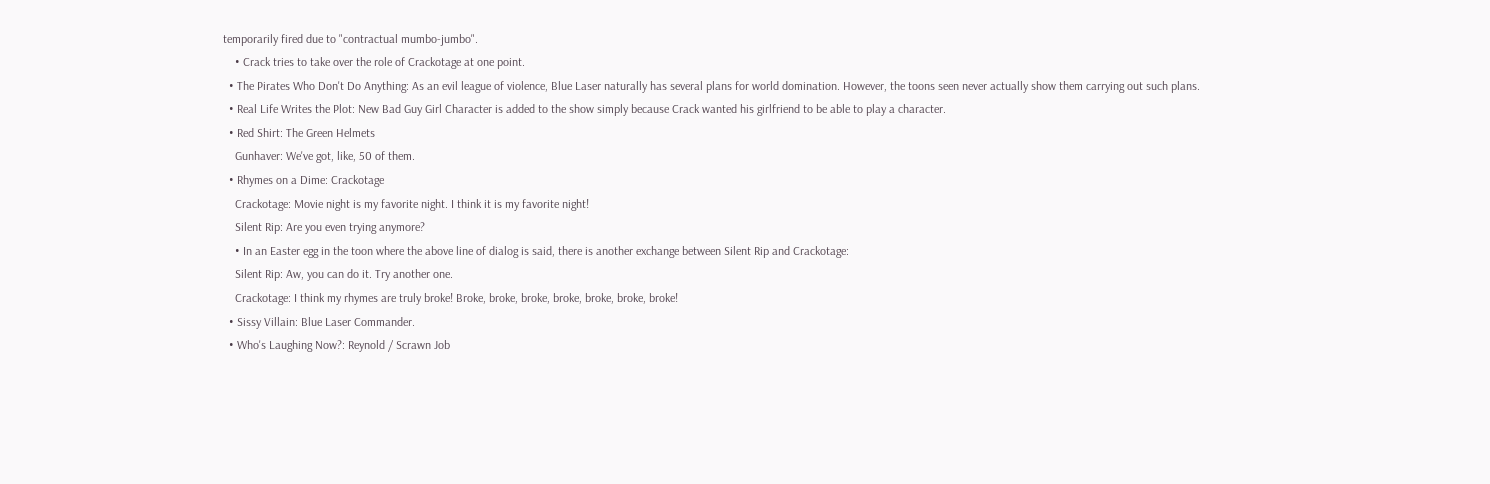temporarily fired due to "contractual mumbo-jumbo".
    • Crack tries to take over the role of Crackotage at one point.
  • The Pirates Who Don't Do Anything: As an evil league of violence, Blue Laser naturally has several plans for world domination. However, the toons seen never actually show them carrying out such plans.
  • Real Life Writes the Plot: New Bad Guy Girl Character is added to the show simply because Crack wanted his girlfriend to be able to play a character.
  • Red Shirt: The Green Helmets
    Gunhaver: We've got, like, 50 of them.
  • Rhymes on a Dime: Crackotage
    Crackotage: Movie night is my favorite night. I think it is my favorite night!
    Silent Rip: Are you even trying anymore?
    • In an Easter egg in the toon where the above line of dialog is said, there is another exchange between Silent Rip and Crackotage:
    Silent Rip: Aw, you can do it. Try another one.
    Crackotage: I think my rhymes are truly broke! Broke, broke, broke, broke, broke, broke, broke!
  • Sissy Villain: Blue Laser Commander.
  • Who's Laughing Now?: Reynold / Scrawn Job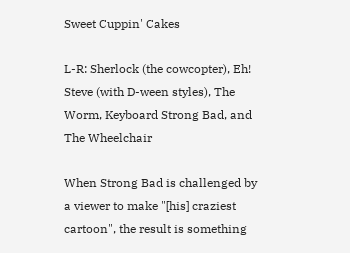Sweet Cuppin' Cakes

L-R: Sherlock (the cowcopter), Eh! Steve (with D-ween styles), The Worm, Keyboard Strong Bad, and The Wheelchair

When Strong Bad is challenged by a viewer to make "[his] craziest cartoon", the result is something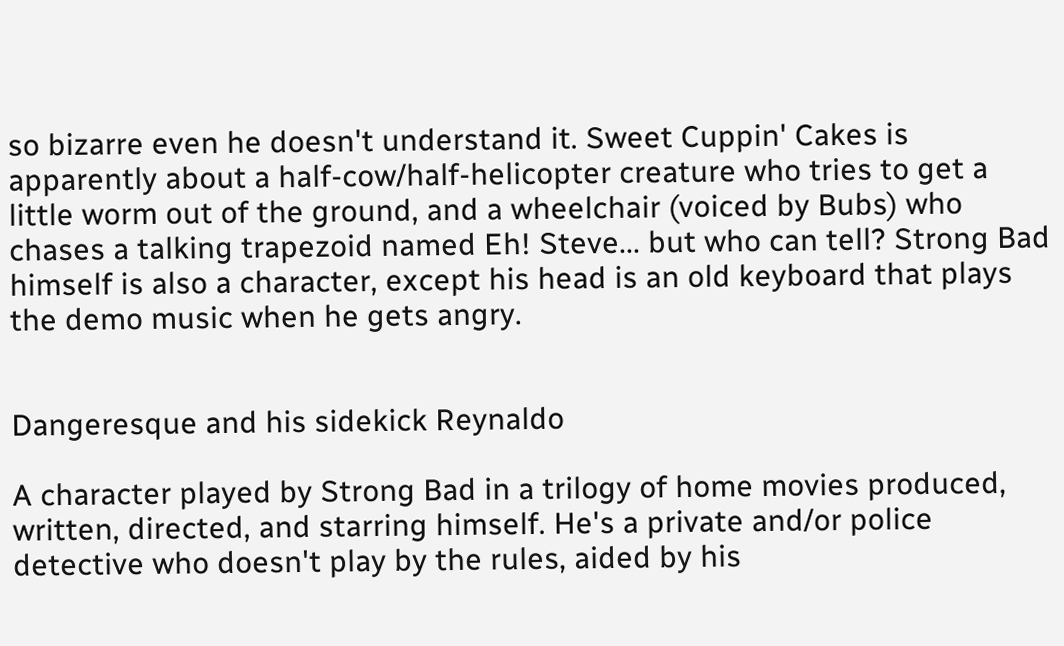so bizarre even he doesn't understand it. Sweet Cuppin' Cakes is apparently about a half-cow/half-helicopter creature who tries to get a little worm out of the ground, and a wheelchair (voiced by Bubs) who chases a talking trapezoid named Eh! Steve... but who can tell? Strong Bad himself is also a character, except his head is an old keyboard that plays the demo music when he gets angry.


Dangeresque and his sidekick Reynaldo

A character played by Strong Bad in a trilogy of home movies produced, written, directed, and starring himself. He's a private and/or police detective who doesn't play by the rules, aided by his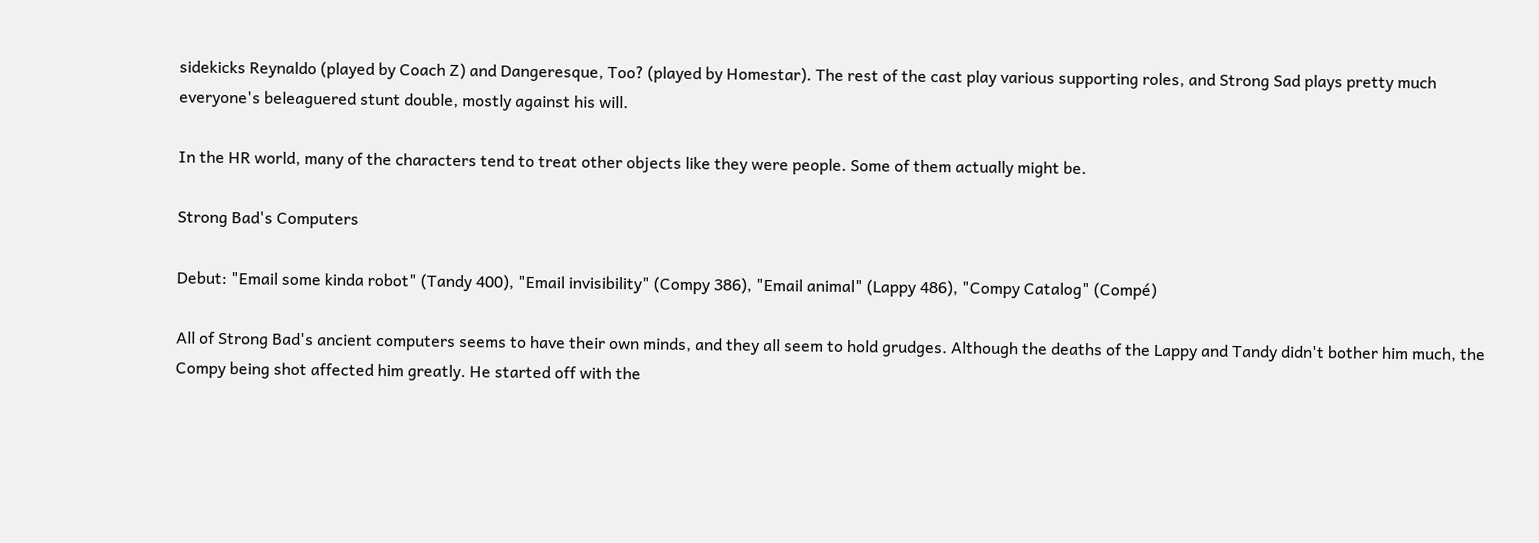sidekicks Reynaldo (played by Coach Z) and Dangeresque, Too? (played by Homestar). The rest of the cast play various supporting roles, and Strong Sad plays pretty much everyone's beleaguered stunt double, mostly against his will.

In the HR world, many of the characters tend to treat other objects like they were people. Some of them actually might be.

Strong Bad's Computers

Debut: "Email some kinda robot" (Tandy 400), "Email invisibility" (Compy 386), "Email animal" (Lappy 486), "Compy Catalog" (Compé)

All of Strong Bad's ancient computers seems to have their own minds, and they all seem to hold grudges. Although the deaths of the Lappy and Tandy didn't bother him much, the Compy being shot affected him greatly. He started off with the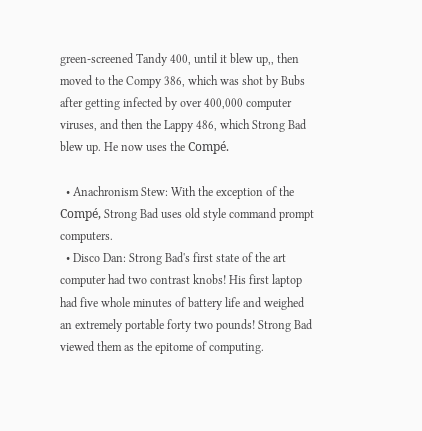green-screened Tandy 400, until it blew up,, then moved to the Compy 386, which was shot by Bubs after getting infected by over 400,000 computer viruses, and then the Lappy 486, which Strong Bad blew up. He now uses the Compé.

  • Anachronism Stew: With the exception of the Compé, Strong Bad uses old style command prompt computers.
  • Disco Dan: Strong Bad's first state of the art computer had two contrast knobs! His first laptop had five whole minutes of battery life and weighed an extremely portable forty two pounds! Strong Bad viewed them as the epitome of computing.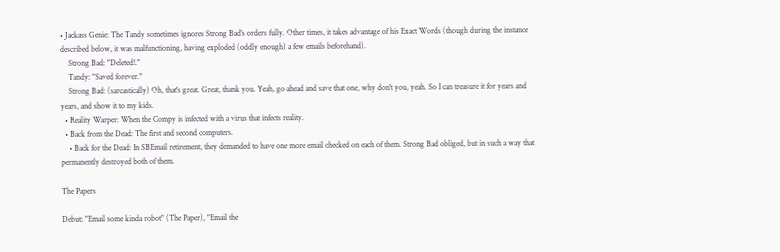• Jackass Genie: The Tandy sometimes ignores Strong Bad's orders fully. Other times, it takes advantage of his Exact Words (though during the instance described below, it was malfunctioning, having exploded (oddly enough) a few emails beforehand).
    Strong Bad: "Deleted!."
    Tandy: "Saved forever."
    Strong Bad: (sarcastically) Oh, that's great. Great, thank you. Yeah, go ahead and save that one, why don't you, yeah. So I can treasure it for years and years, and show it to my kids.
  • Reality Warper: When the Compy is infected with a virus that infects reality.
  • Back from the Dead: The first and second computers.
    • Back for the Dead: In SBEmail retirement, they demanded to have one more email checked on each of them. Strong Bad obliged, but in such a way that permanently destroyed both of them.

The Papers

Debut: "Email some kinda robot" (The Paper), "Email the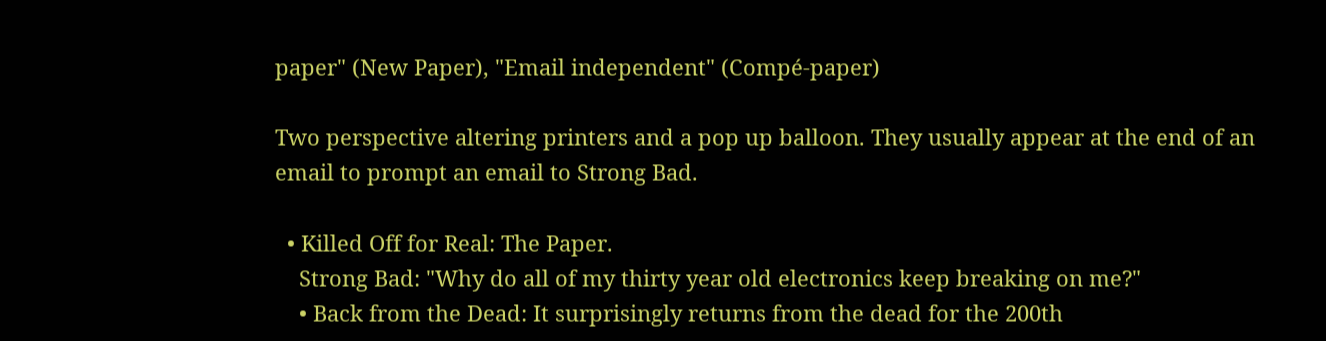paper" (New Paper), "Email independent" (Compé-paper)

Two perspective altering printers and a pop up balloon. They usually appear at the end of an email to prompt an email to Strong Bad.

  • Killed Off for Real: The Paper.
    Strong Bad: "Why do all of my thirty year old electronics keep breaking on me?"
    • Back from the Dead: It surprisingly returns from the dead for the 200th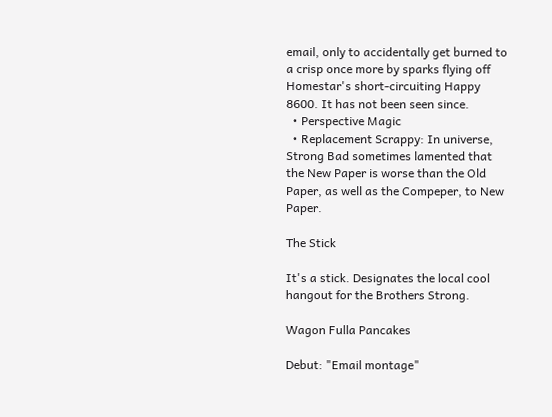email, only to accidentally get burned to a crisp once more by sparks flying off Homestar's short-circuiting Happy 8600. It has not been seen since.
  • Perspective Magic
  • Replacement Scrappy: In universe, Strong Bad sometimes lamented that the New Paper is worse than the Old Paper, as well as the Compeper, to New Paper.

The Stick

It's a stick. Designates the local cool hangout for the Brothers Strong.

Wagon Fulla Pancakes

Debut: "Email montage"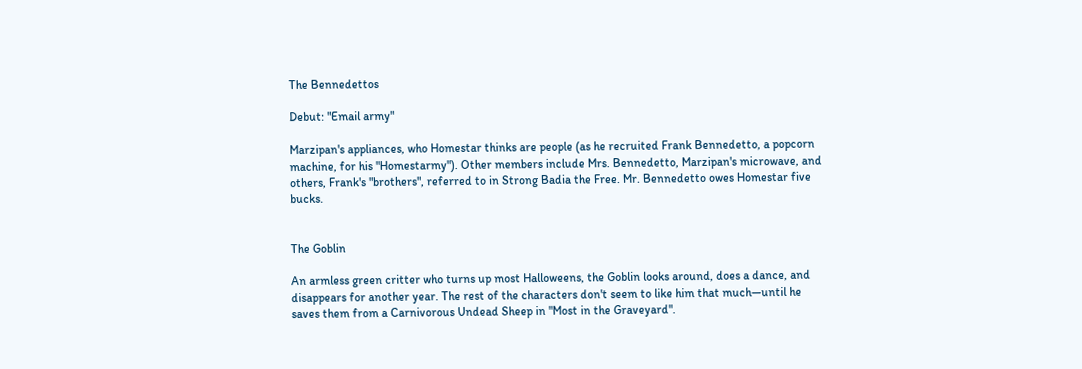The Bennedettos

Debut: "Email army"

Marzipan's appliances, who Homestar thinks are people (as he recruited Frank Bennedetto, a popcorn machine, for his "Homestarmy"). Other members include Mrs. Bennedetto, Marzipan's microwave, and others, Frank's "brothers", referred to in Strong Badia the Free. Mr. Bennedetto owes Homestar five bucks.


The Goblin

An armless green critter who turns up most Halloweens, the Goblin looks around, does a dance, and disappears for another year. The rest of the characters don't seem to like him that much—until he saves them from a Carnivorous Undead Sheep in "Most in the Graveyard".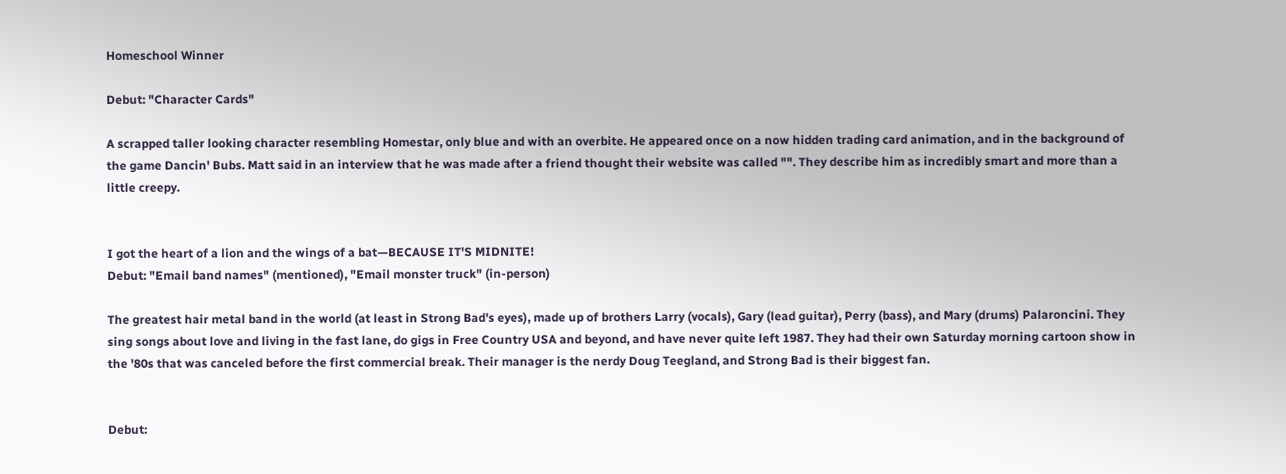Homeschool Winner

Debut: "Character Cards"

A scrapped taller looking character resembling Homestar, only blue and with an overbite. He appeared once on a now hidden trading card animation, and in the background of the game Dancin' Bubs. Matt said in an interview that he was made after a friend thought their website was called "". They describe him as incredibly smart and more than a little creepy.


I got the heart of a lion and the wings of a bat—BECAUSE IT'S MIDNITE!
Debut: "Email band names" (mentioned), "Email monster truck" (in-person)

The greatest hair metal band in the world (at least in Strong Bad's eyes), made up of brothers Larry (vocals), Gary (lead guitar), Perry (bass), and Mary (drums) Palaroncini. They sing songs about love and living in the fast lane, do gigs in Free Country USA and beyond, and have never quite left 1987. They had their own Saturday morning cartoon show in the '80s that was canceled before the first commercial break. Their manager is the nerdy Doug Teegland, and Strong Bad is their biggest fan.


Debut: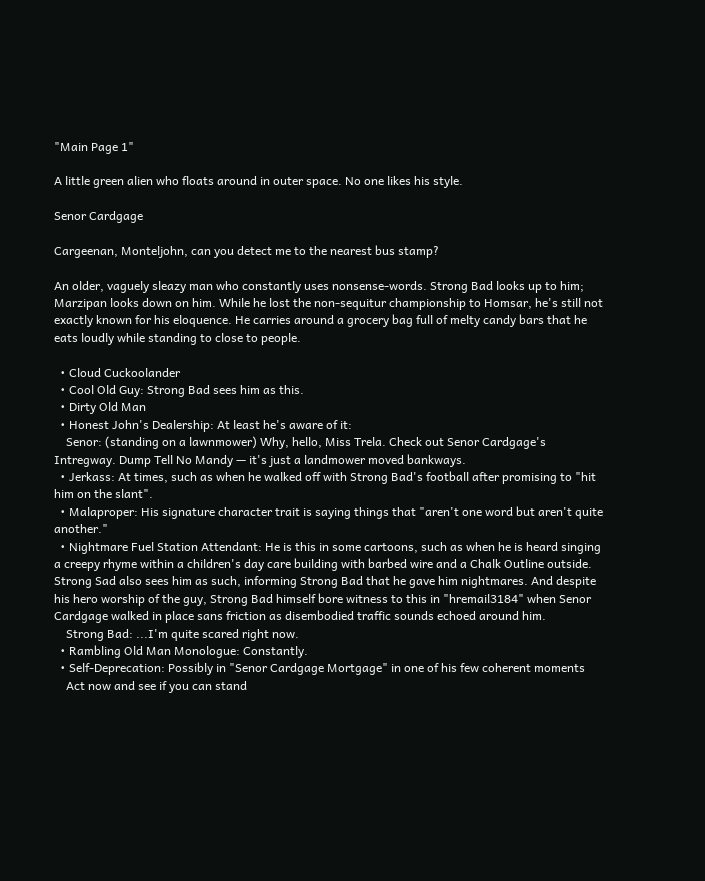"Main Page 1"

A little green alien who floats around in outer space. No one likes his style.

Senor Cardgage

Cargeenan, Monteljohn, can you detect me to the nearest bus stamp?

An older, vaguely sleazy man who constantly uses nonsense-words. Strong Bad looks up to him; Marzipan looks down on him. While he lost the non-sequitur championship to Homsar, he's still not exactly known for his eloquence. He carries around a grocery bag full of melty candy bars that he eats loudly while standing to close to people.

  • Cloud Cuckoolander
  • Cool Old Guy: Strong Bad sees him as this.
  • Dirty Old Man
  • Honest John's Dealership: At least he's aware of it:
    Senor: (standing on a lawnmower) Why, hello, Miss Trela. Check out Senor Cardgage's Intregway. Dump Tell No Mandy — it's just a landmower moved bankways.
  • Jerkass: At times, such as when he walked off with Strong Bad's football after promising to "hit him on the slant".
  • Malaproper: His signature character trait is saying things that "aren't one word but aren't quite another."
  • Nightmare Fuel Station Attendant: He is this in some cartoons, such as when he is heard singing a creepy rhyme within a children's day care building with barbed wire and a Chalk Outline outside. Strong Sad also sees him as such, informing Strong Bad that he gave him nightmares. And despite his hero worship of the guy, Strong Bad himself bore witness to this in "hremail3184" when Senor Cardgage walked in place sans friction as disembodied traffic sounds echoed around him.
    Strong Bad: ...I'm quite scared right now.
  • Rambling Old Man Monologue: Constantly.
  • Self-Deprecation: Possibly in "Senor Cardgage Mortgage" in one of his few coherent moments
    Act now and see if you can stand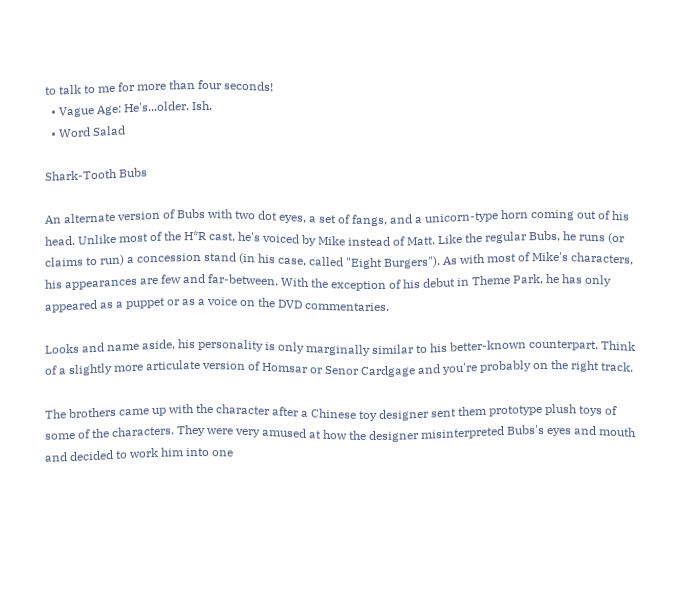to talk to me for more than four seconds!
  • Vague Age: He's...older. Ish.
  • Word Salad

Shark-Tooth Bubs

An alternate version of Bubs with two dot eyes, a set of fangs, and a unicorn-type horn coming out of his head. Unlike most of the H*R cast, he's voiced by Mike instead of Matt. Like the regular Bubs, he runs (or claims to run) a concession stand (in his case, called "Eight Burgers"). As with most of Mike's characters, his appearances are few and far-between. With the exception of his debut in Theme Park, he has only appeared as a puppet or as a voice on the DVD commentaries.

Looks and name aside, his personality is only marginally similar to his better-known counterpart. Think of a slightly more articulate version of Homsar or Senor Cardgage and you're probably on the right track.

The brothers came up with the character after a Chinese toy designer sent them prototype plush toys of some of the characters. They were very amused at how the designer misinterpreted Bubs's eyes and mouth and decided to work him into one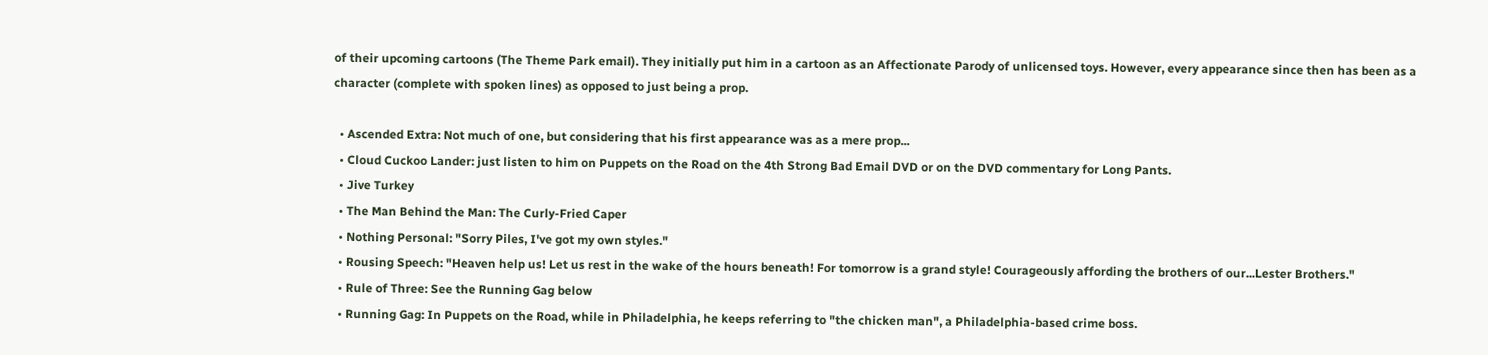of their upcoming cartoons (The Theme Park email). They initially put him in a cartoon as an Affectionate Parody of unlicensed toys. However, every appearance since then has been as a character (complete with spoken lines) as opposed to just being a prop.

  • Ascended Extra: Not much of one, but considering that his first appearance was as a mere prop...
  • Cloud Cuckoo Lander: just listen to him on Puppets on the Road on the 4th Strong Bad Email DVD or on the DVD commentary for Long Pants.
  • Jive Turkey
  • The Man Behind the Man: The Curly-Fried Caper
  • Nothing Personal: "Sorry Piles, I've got my own styles."
  • Rousing Speech: "Heaven help us! Let us rest in the wake of the hours beneath! For tomorrow is a grand style! Courageously affording the brothers of our...Lester Brothers."
  • Rule of Three: See the Running Gag below
  • Running Gag: In Puppets on the Road, while in Philadelphia, he keeps referring to "the chicken man", a Philadelphia-based crime boss.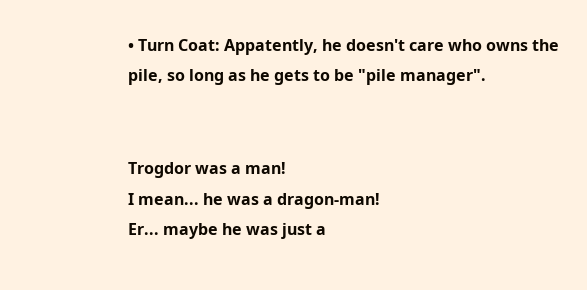• Turn Coat: Appatently, he doesn't care who owns the pile, so long as he gets to be "pile manager".


Trogdor was a man!
I mean... he was a dragon-man!
Er... maybe he was just a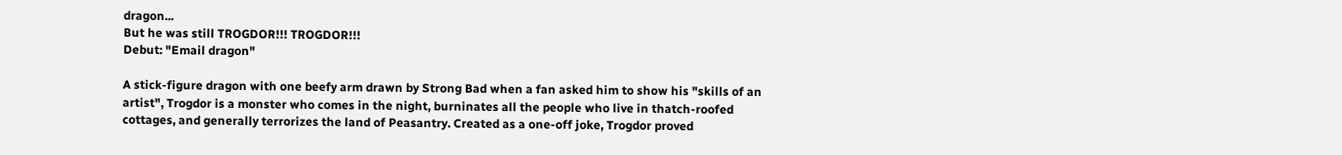dragon...
But he was still TROGDOR!!! TROGDOR!!!
Debut: "Email dragon"

A stick-figure dragon with one beefy arm drawn by Strong Bad when a fan asked him to show his "skills of an artist", Trogdor is a monster who comes in the night, burninates all the people who live in thatch-roofed cottages, and generally terrorizes the land of Peasantry. Created as a one-off joke, Trogdor proved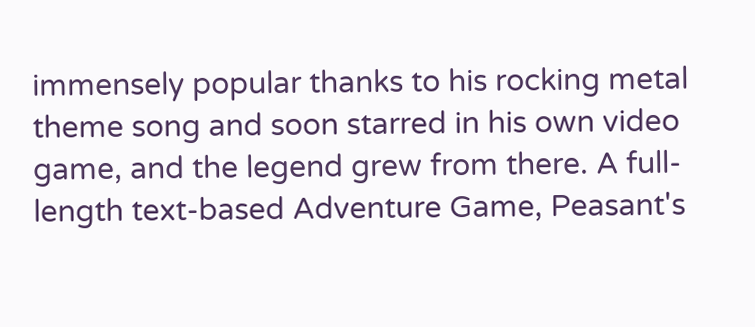immensely popular thanks to his rocking metal theme song and soon starred in his own video game, and the legend grew from there. A full-length text-based Adventure Game, Peasant's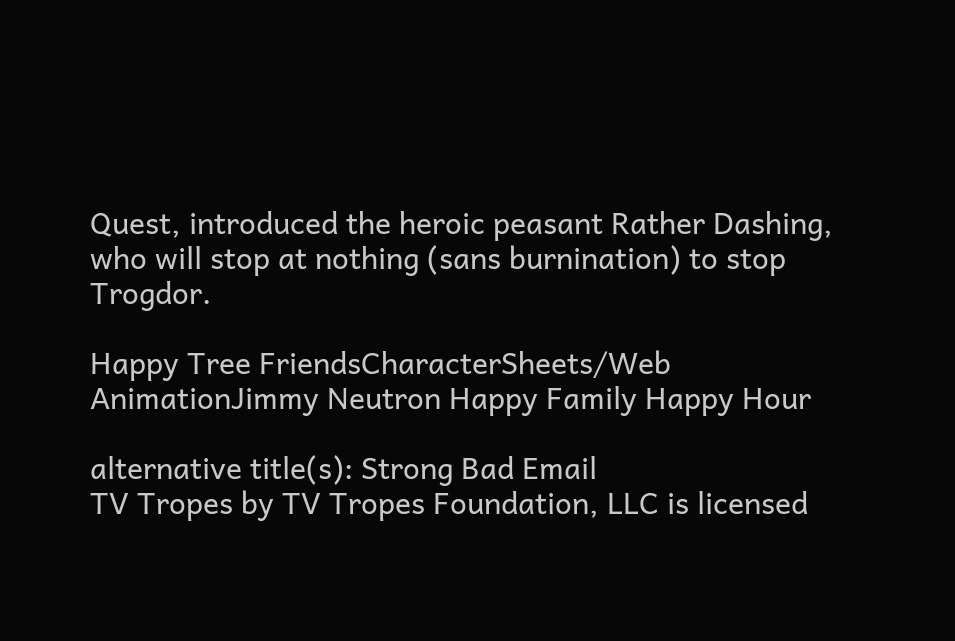Quest, introduced the heroic peasant Rather Dashing, who will stop at nothing (sans burnination) to stop Trogdor.

Happy Tree FriendsCharacterSheets/Web AnimationJimmy Neutron Happy Family Happy Hour

alternative title(s): Strong Bad Email
TV Tropes by TV Tropes Foundation, LLC is licensed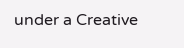under a Creative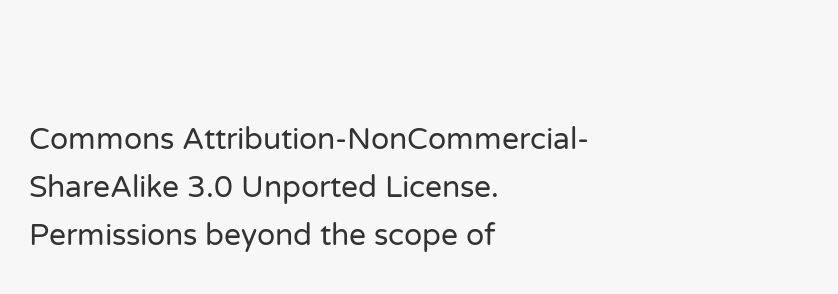Commons Attribution-NonCommercial-ShareAlike 3.0 Unported License.
Permissions beyond the scope of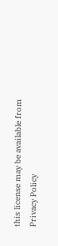this license may be available from
Privacy Policy